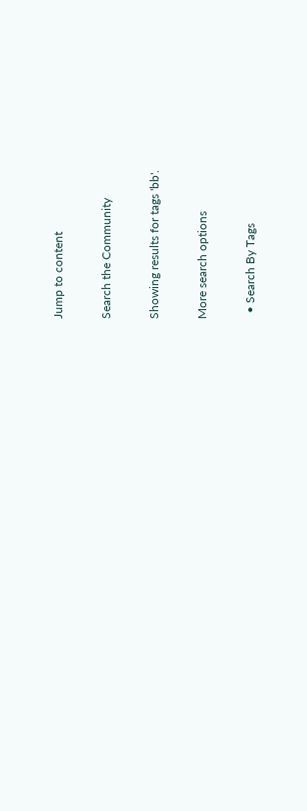Jump to content

Search the Community

Showing results for tags 'bb'.

More search options

  • Search By Tags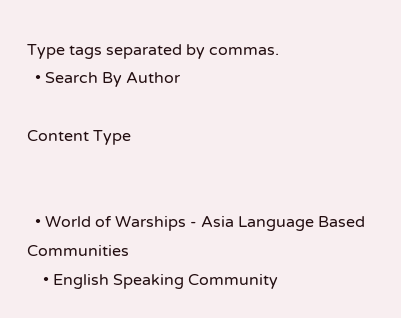Type tags separated by commas.
  • Search By Author

Content Type


  • World of Warships - Asia Language Based Communities
    • English Speaking Community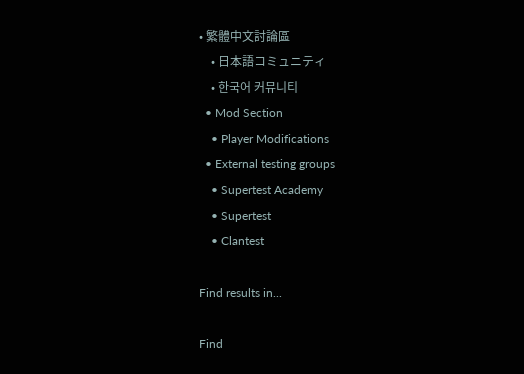• 繁體中文討論區
    • 日本語コミュニティ
    • 한국어 커뮤니티
  • Mod Section
    • Player Modifications
  • External testing groups
    • Supertest Academy
    • Supertest
    • Clantest

Find results in...

Find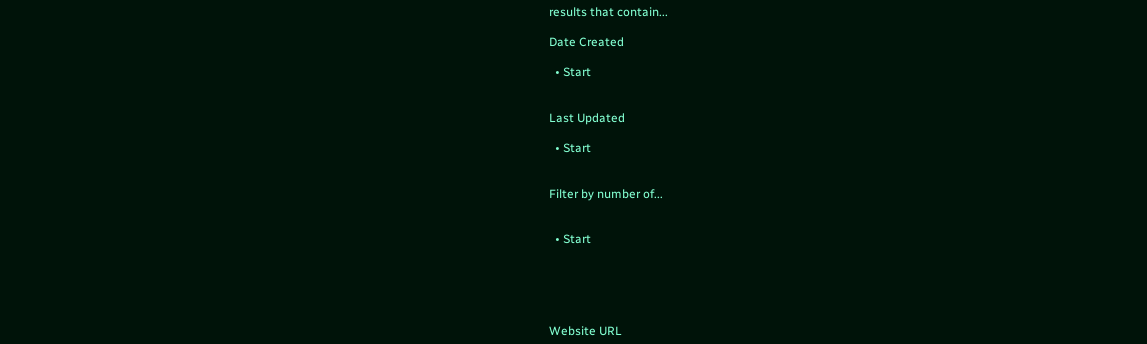results that contain...

Date Created

  • Start


Last Updated

  • Start


Filter by number of...


  • Start





Website URL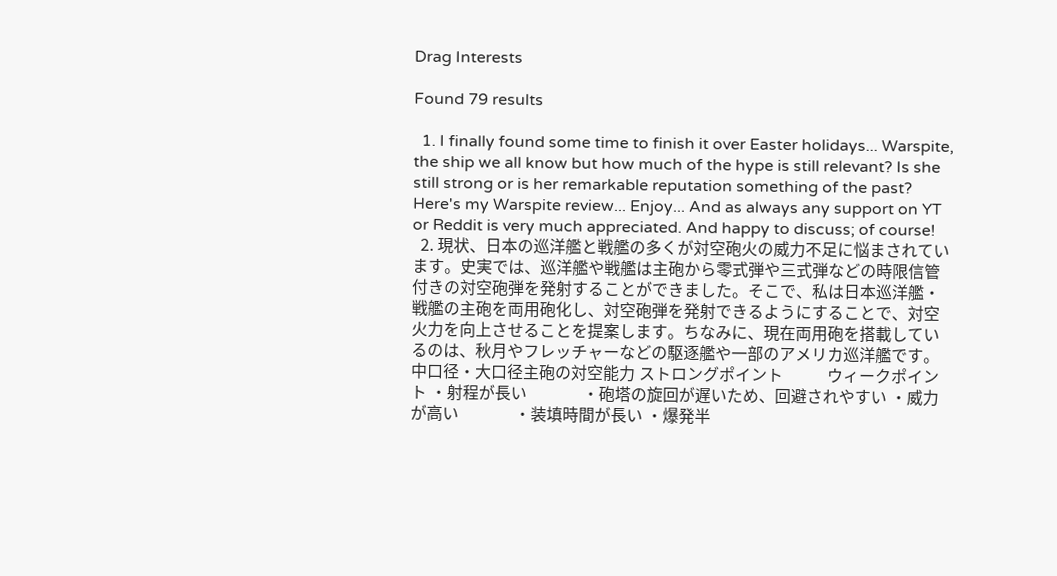Drag Interests

Found 79 results

  1. I finally found some time to finish it over Easter holidays... Warspite, the ship we all know but how much of the hype is still relevant? Is she still strong or is her remarkable reputation something of the past? Here's my Warspite review... Enjoy... And as always any support on YT or Reddit is very much appreciated. And happy to discuss; of course!
  2. 現状、日本の巡洋艦と戦艦の多くが対空砲火の威力不足に悩まされています。史実では、巡洋艦や戦艦は主砲から零式弾や三式弾などの時限信管付きの対空砲弾を発射することができました。そこで、私は日本巡洋艦・戦艦の主砲を両用砲化し、対空砲弾を発射できるようにすることで、対空火力を向上させることを提案します。ちなみに、現在両用砲を搭載しているのは、秋月やフレッチャーなどの駆逐艦や一部のアメリカ巡洋艦です。 中口径・大口径主砲の対空能力 ストロングポイント           ウィークポイント ・射程が長い              ・砲塔の旋回が遅いため、回避されやすい ・威力が高い              ・装填時間が長い ・爆発半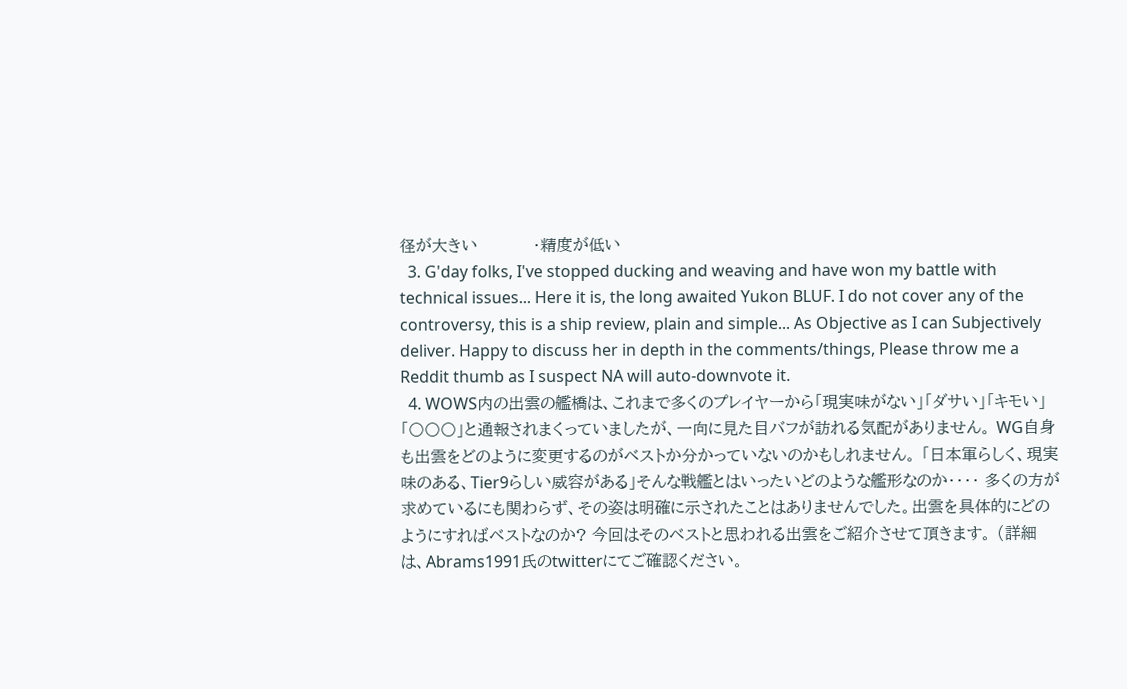径が大きい           ・精度が低い
  3. G'day folks, I've stopped ducking and weaving and have won my battle with technical issues... Here it is, the long awaited Yukon BLUF. I do not cover any of the controversy, this is a ship review, plain and simple... As Objective as I can Subjectively deliver. Happy to discuss her in depth in the comments/things, Please throw me a Reddit thumb as I suspect NA will auto-downvote it.
  4. WOWS内の出雲の艦橋は、これまで多くのプレイヤーから「現実味がない」「ダサい」「キモい」「〇〇〇」と通報されまくっていましたが、一向に見た目バフが訪れる気配がありません。 WG自身も出雲をどのように変更するのがベストか分かっていないのかもしれません。 「日本軍らしく、現実味のある、Tier9らしい威容がある」そんな戦艦とはいったいどのような艦形なのか・・・・ 多くの方が求めているにも関わらず、その姿は明確に示されたことはありませんでした。出雲を具体的にどのようにすればベストなのか? 今回はそのベストと思われる出雲をご紹介させて頂きます。 (詳細は、Abrams1991氏のtwitterにてご確認ください。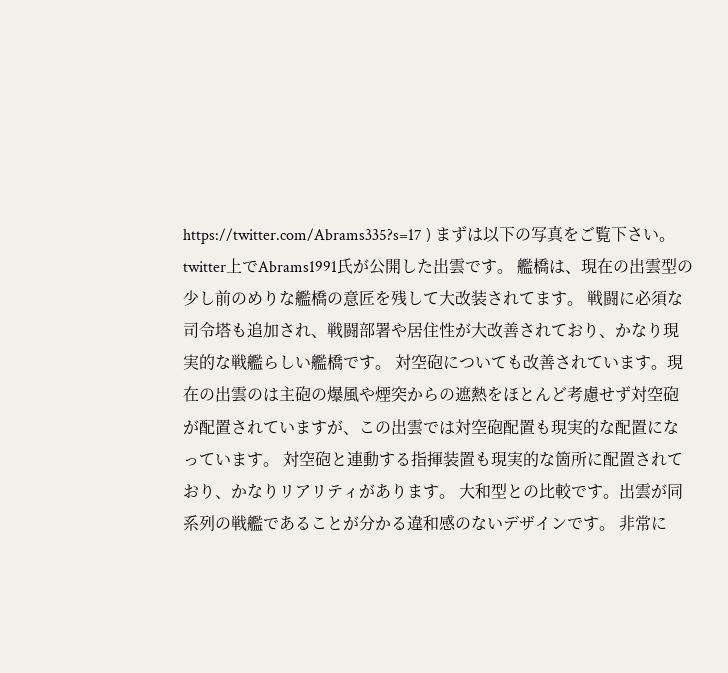https://twitter.com/Abrams335?s=17 ) まずは以下の写真をご覧下さい。 twitter上でAbrams1991氏が公開した出雲です。 艦橋は、現在の出雲型の少し前のめりな艦橋の意匠を残して大改装されてます。 戦闘に必須な司令塔も追加され、戦闘部署や居住性が大改善されており、かなり現実的な戦艦らしい艦橋です。 対空砲についても改善されています。現在の出雲のは主砲の爆風や煙突からの遮熱をほとんど考慮せず対空砲が配置されていますが、この出雲では対空砲配置も現実的な配置になっています。 対空砲と連動する指揮装置も現実的な箇所に配置されており、かなりリアリティがあります。 大和型との比較です。出雲が同系列の戦艦であることが分かる違和感のないデザインです。 非常に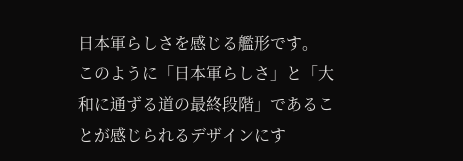日本軍らしさを感じる艦形です。 このように「日本軍らしさ」と「大和に通ずる道の最終段階」であることが感じられるデザインにす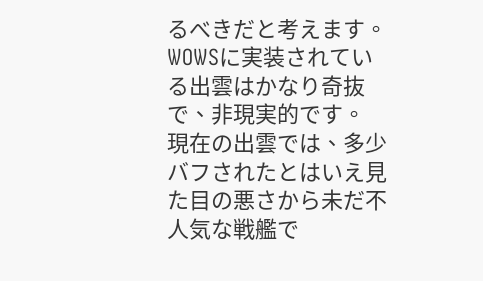るべきだと考えます。 WOWSに実装されている出雲はかなり奇抜で、非現実的です。 現在の出雲では、多少バフされたとはいえ見た目の悪さから未だ不人気な戦艦で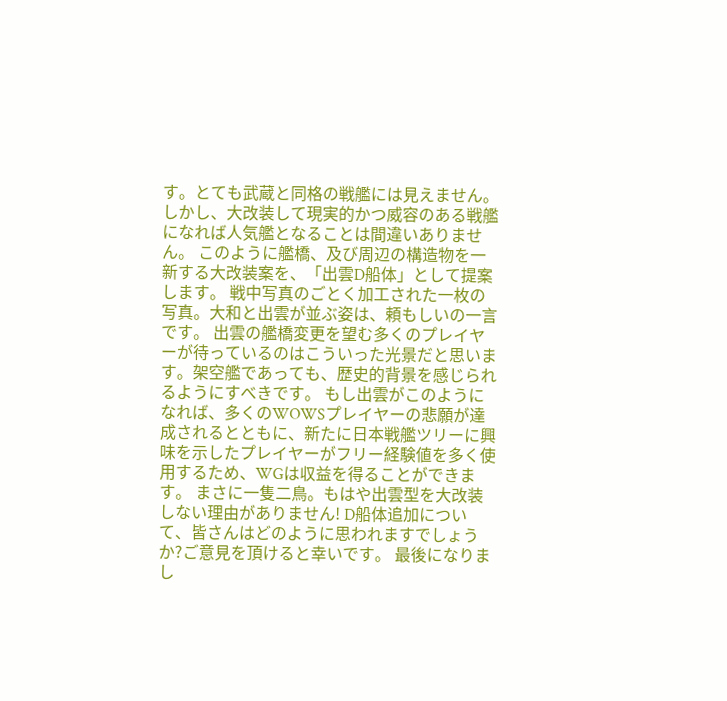す。とても武蔵と同格の戦艦には見えません。 しかし、大改装して現実的かつ威容のある戦艦になれば人気艦となることは間違いありません。 このように艦橋、及び周辺の構造物を一新する大改装案を、「出雲D船体」として提案します。 戦中写真のごとく加工された一枚の写真。大和と出雲が並ぶ姿は、頼もしいの一言です。 出雲の艦橋変更を望む多くのプレイヤーが待っているのはこういった光景だと思います。架空艦であっても、歴史的背景を感じられるようにすべきです。 もし出雲がこのようになれば、多くのWOWSプレイヤーの悲願が達成されるとともに、新たに日本戦艦ツリーに興味を示したプレイヤーがフリー経験値を多く使用するため、WGは収益を得ることができます。 まさに一隻二鳥。もはや出雲型を大改装しない理由がありません! D船体追加について、皆さんはどのように思われますでしょうか?ご意見を頂けると幸いです。 最後になりまし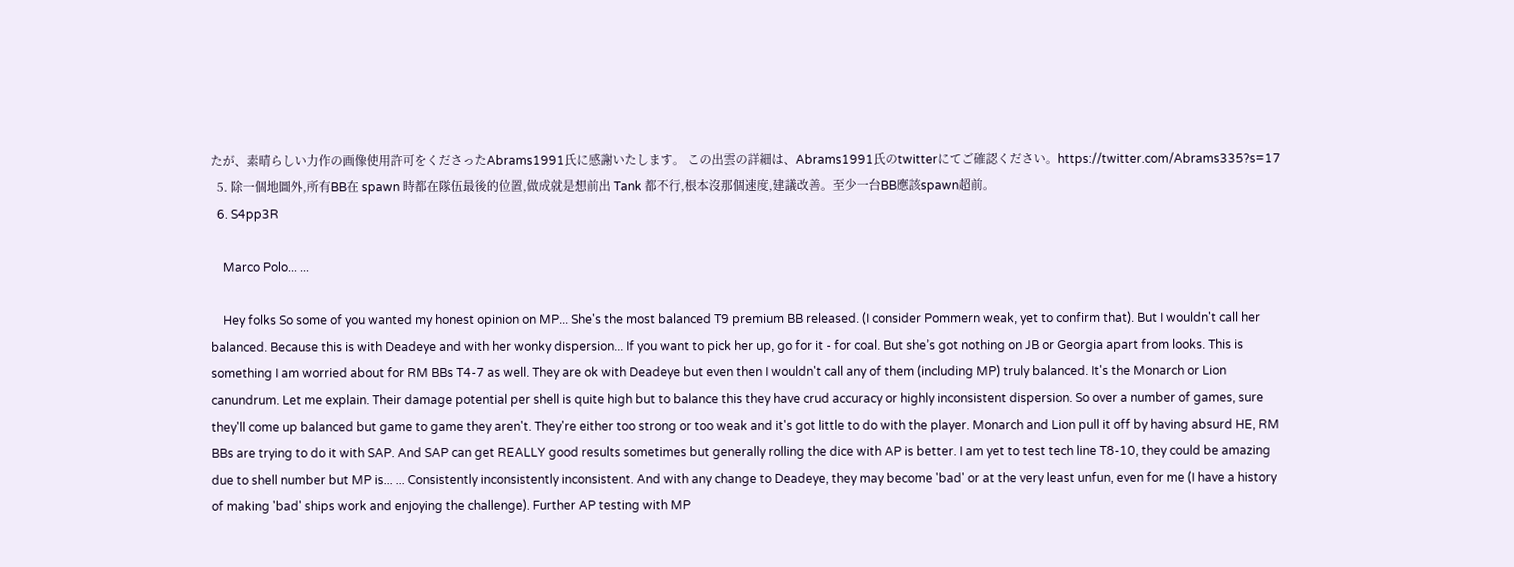たが、素晴らしい力作の画像使用許可をくださったAbrams1991氏に感謝いたします。 この出雲の詳細は、Abrams1991氏のtwitterにてご確認ください。https://twitter.com/Abrams335?s=17
  5. 除一個地圖外,所有BB在 spawn 時都在隊伍最後的位置,做成就是想前出 Tank 都不行,根本沒那個速度,建議改善。至少一台BB應該spawn超前。
  6. S4pp3R

    Marco Polo... ...

    Hey folks So some of you wanted my honest opinion on MP... She's the most balanced T9 premium BB released. (I consider Pommern weak, yet to confirm that). But I wouldn't call her balanced. Because this is with Deadeye and with her wonky dispersion... If you want to pick her up, go for it - for coal. But she’s got nothing on JB or Georgia apart from looks. This is something I am worried about for RM BBs T4-7 as well. They are ok with Deadeye but even then I wouldn't call any of them (including MP) truly balanced. It's the Monarch or Lion canundrum. Let me explain. Their damage potential per shell is quite high but to balance this they have crud accuracy or highly inconsistent dispersion. So over a number of games, sure they'll come up balanced but game to game they aren't. They're either too strong or too weak and it's got little to do with the player. Monarch and Lion pull it off by having absurd HE, RM BBs are trying to do it with SAP. And SAP can get REALLY good results sometimes but generally rolling the dice with AP is better. I am yet to test tech line T8-10, they could be amazing due to shell number but MP is... ... Consistently inconsistently inconsistent. And with any change to Deadeye, they may become 'bad' or at the very least unfun, even for me (I have a history of making 'bad' ships work and enjoying the challenge). Further AP testing with MP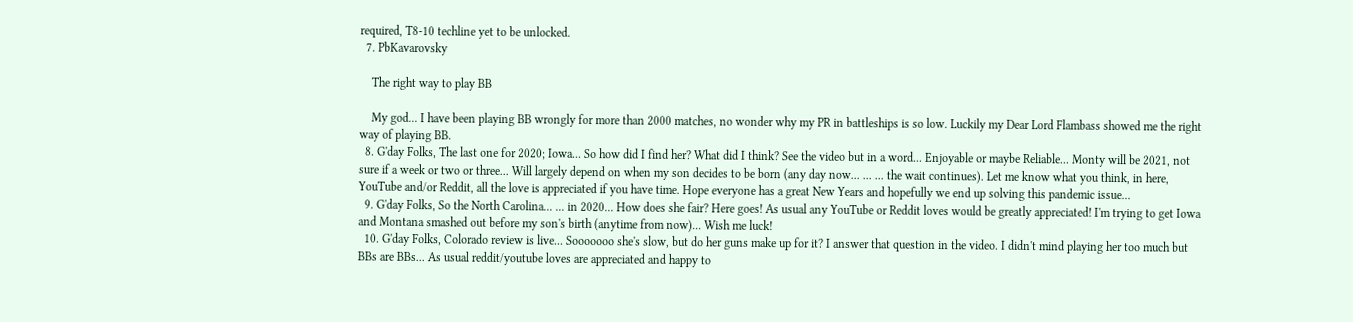required, T8-10 techline yet to be unlocked.
  7. PbKavarovsky

    The right way to play BB

    My god... I have been playing BB wrongly for more than 2000 matches, no wonder why my PR in battleships is so low. Luckily my Dear Lord Flambass showed me the right way of playing BB.
  8. G'day Folks, The last one for 2020; Iowa... So how did I find her? What did I think? See the video but in a word... Enjoyable or maybe Reliable... Monty will be 2021, not sure if a week or two or three... Will largely depend on when my son decides to be born (any day now... ... ... the wait continues). Let me know what you think, in here, YouTube and/or Reddit, all the love is appreciated if you have time. Hope everyone has a great New Years and hopefully we end up solving this pandemic issue...
  9. G'day Folks, So the North Carolina... ... in 2020... How does she fair? Here goes! As usual any YouTube or Reddit loves would be greatly appreciated! I'm trying to get Iowa and Montana smashed out before my son's birth (anytime from now)... Wish me luck!
  10. G'day Folks, Colorado review is live... Sooooooo she's slow, but do her guns make up for it? I answer that question in the video. I didn't mind playing her too much but BBs are BBs... As usual reddit/youtube loves are appreciated and happy to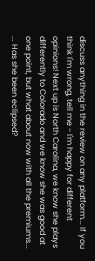discuss anything in the review on any platform... If you think I'm wrong, tell me - I'm happy for different opinions! Next up is North Carolina, we know she plays differently to Colorado and we know she was good at one point, but what about now with all the premiums... ... Has she been eclipsed?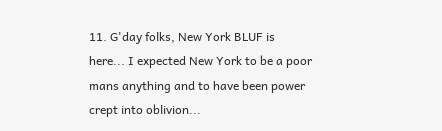11. G'day folks, New York BLUF is here... I expected New York to be a poor mans anything and to have been power crept into oblivion...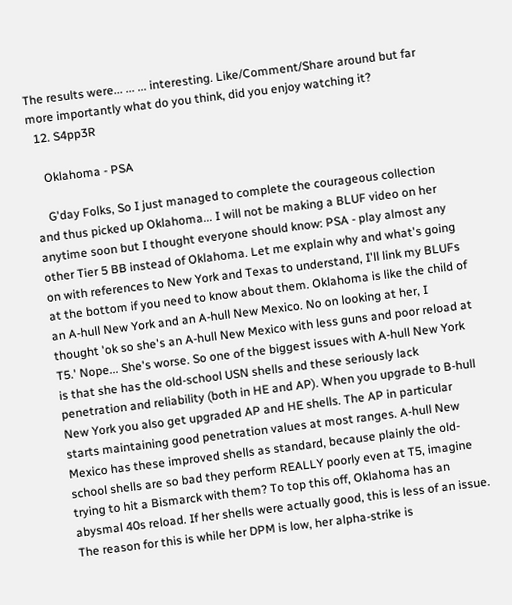The results were... ... ... interesting. Like/Comment/Share around but far more importantly what do you think, did you enjoy watching it?
  12. S4pp3R

    Oklahoma - PSA

    G'day Folks, So I just managed to complete the courageous collection and thus picked up Oklahoma... I will not be making a BLUF video on her anytime soon but I thought everyone should know: PSA - play almost any other Tier 5 BB instead of Oklahoma. Let me explain why and what's going on with references to New York and Texas to understand, I'll link my BLUFs at the bottom if you need to know about them. Oklahoma is like the child of an A-hull New York and an A-hull New Mexico. No on looking at her, I thought 'ok so she's an A-hull New Mexico with less guns and poor reload at T5.' Nope... She's worse. So one of the biggest issues with A-hull New York is that she has the old-school USN shells and these seriously lack penetration and reliability (both in HE and AP). When you upgrade to B-hull New York you also get upgraded AP and HE shells. The AP in particular starts maintaining good penetration values at most ranges. A-hull New Mexico has these improved shells as standard, because plainly the old-school shells are so bad they perform REALLY poorly even at T5, imagine trying to hit a Bismarck with them? To top this off, Oklahoma has an abysmal 40s reload. If her shells were actually good, this is less of an issue. The reason for this is while her DPM is low, her alpha-strike is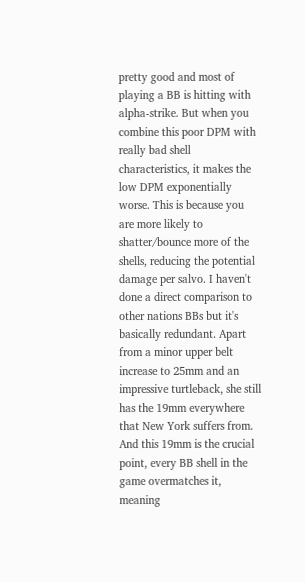pretty good and most of playing a BB is hitting with alpha-strike. But when you combine this poor DPM with really bad shell characteristics, it makes the low DPM exponentially worse. This is because you are more likely to shatter/bounce more of the shells, reducing the potential damage per salvo. I haven't done a direct comparison to other nations BBs but it's basically redundant. Apart from a minor upper belt increase to 25mm and an impressive turtleback, she still has the 19mm everywhere that New York suffers from. And this 19mm is the crucial point, every BB shell in the game overmatches it, meaning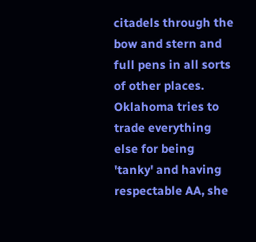citadels through the bow and stern and full pens in all sorts of other places. Oklahoma tries to trade everything else for being 'tanky' and having respectable AA, she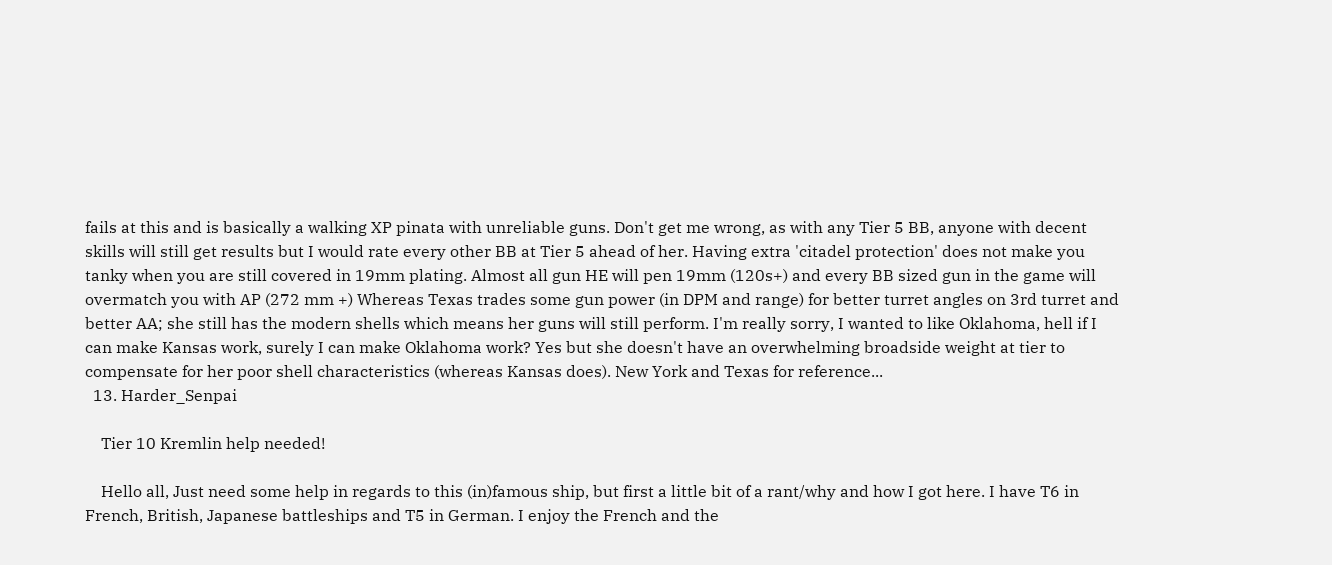fails at this and is basically a walking XP pinata with unreliable guns. Don't get me wrong, as with any Tier 5 BB, anyone with decent skills will still get results but I would rate every other BB at Tier 5 ahead of her. Having extra 'citadel protection' does not make you tanky when you are still covered in 19mm plating. Almost all gun HE will pen 19mm (120s+) and every BB sized gun in the game will overmatch you with AP (272 mm +) Whereas Texas trades some gun power (in DPM and range) for better turret angles on 3rd turret and better AA; she still has the modern shells which means her guns will still perform. I'm really sorry, I wanted to like Oklahoma, hell if I can make Kansas work, surely I can make Oklahoma work? Yes but she doesn't have an overwhelming broadside weight at tier to compensate for her poor shell characteristics (whereas Kansas does). New York and Texas for reference...
  13. Harder_Senpai

    Tier 10 Kremlin help needed!

    Hello all, Just need some help in regards to this (in)famous ship, but first a little bit of a rant/why and how I got here. I have T6 in French, British, Japanese battleships and T5 in German. I enjoy the French and the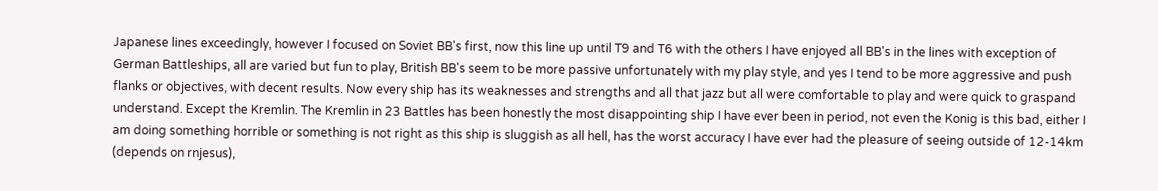Japanese lines exceedingly, however I focused on Soviet BB's first, now this line up until T9 and T6 with the others I have enjoyed all BB's in the lines with exception of German Battleships, all are varied but fun to play, British BB's seem to be more passive unfortunately with my play style, and yes I tend to be more aggressive and push flanks or objectives, with decent results. Now every ship has its weaknesses and strengths and all that jazz but all were comfortable to play and were quick to graspand understand. Except the Kremlin. The Kremlin in 23 Battles has been honestly the most disappointing ship I have ever been in period, not even the Konig is this bad, either I am doing something horrible or something is not right as this ship is sluggish as all hell, has the worst accuracy I have ever had the pleasure of seeing outside of 12-14km (depends on rnjesus),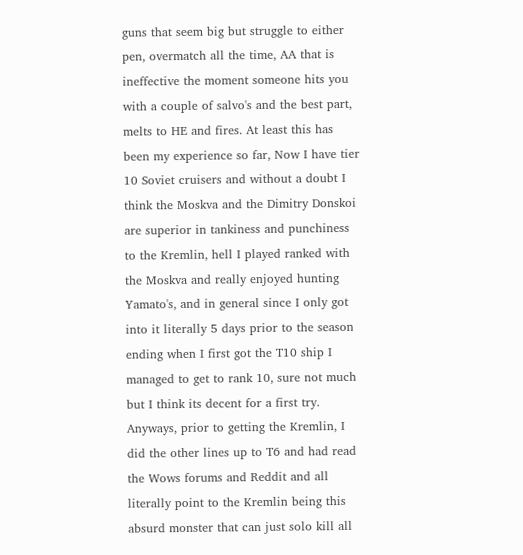guns that seem big but struggle to either pen, overmatch all the time, AA that is ineffective the moment someone hits you with a couple of salvo's and the best part, melts to HE and fires. At least this has been my experience so far, Now I have tier 10 Soviet cruisers and without a doubt I think the Moskva and the Dimitry Donskoi are superior in tankiness and punchiness to the Kremlin, hell I played ranked with the Moskva and really enjoyed hunting Yamato's, and in general since I only got into it literally 5 days prior to the season ending when I first got the T10 ship I managed to get to rank 10, sure not much but I think its decent for a first try. Anyways, prior to getting the Kremlin, I did the other lines up to T6 and had read the Wows forums and Reddit and all literally point to the Kremlin being this absurd monster that can just solo kill all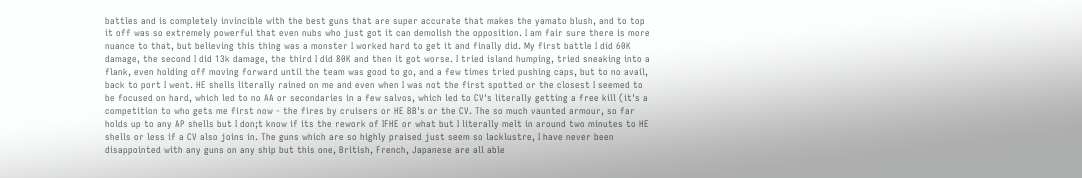battles and is completely invincible with the best guns that are super accurate that makes the yamato blush, and to top it off was so extremely powerful that even nubs who just got it can demolish the opposition. I am fair sure there is more nuance to that, but believing this thing was a monster I worked hard to get it and finally did. My first battle I did 60K damage, the second I did 13k damage, the third I did 80K and then it got worse. I tried island humping, tried sneaking into a flank, even holding off moving forward until the team was good to go, and a few times tried pushing caps, but to no avail, back to port I went. HE shells literally rained on me and even when I was not the first spotted or the closest I seemed to be focused on hard, which led to no AA or secondaries in a few salvos, which led to CV's literally getting a free kill (it's a competition to who gets me first now - the fires by cruisers or HE BB's or the CV. The so much vaunted armour, so far holds up to any AP shells but I don;t know if its the rework of IFHE or what but I literally melt in around two minutes to HE shells or less if a CV also joins in. The guns which are so highly praised just seem so lacklustre, I have never been disappointed with any guns on any ship but this one, British, French, Japanese are all able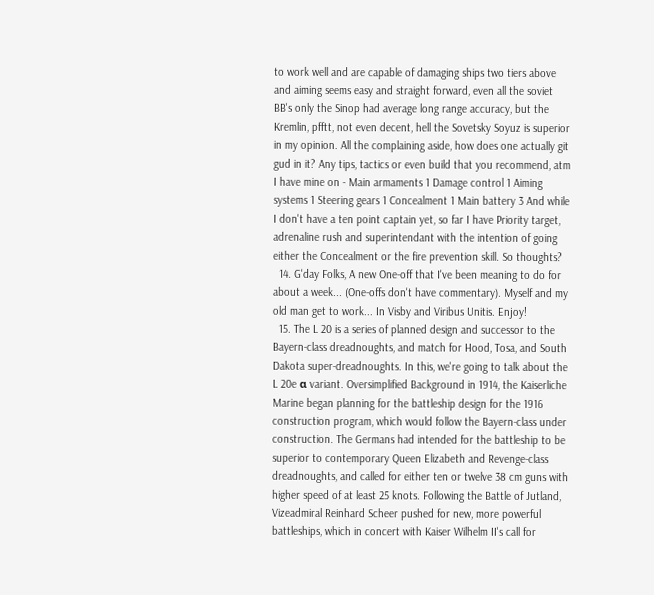to work well and are capable of damaging ships two tiers above and aiming seems easy and straight forward, even all the soviet BB's only the Sinop had average long range accuracy, but the Kremlin, pfftt, not even decent, hell the Sovetsky Soyuz is superior in my opinion. All the complaining aside, how does one actually git gud in it? Any tips, tactics or even build that you recommend, atm I have mine on - Main armaments 1 Damage control 1 Aiming systems 1 Steering gears 1 Concealment 1 Main battery 3 And while I don't have a ten point captain yet, so far I have Priority target, adrenaline rush and superintendant with the intention of going either the Concealment or the fire prevention skill. So thoughts?
  14. G'day Folks, A new One-off that I've been meaning to do for about a week... (One-offs don't have commentary). Myself and my old man get to work... In Visby and Viribus Unitis. Enjoy!
  15. The L 20 is a series of planned design and successor to the Bayern-class dreadnoughts, and match for Hood, Tosa, and South Dakota super-dreadnoughts. In this, we're going to talk about the L 20e α variant. Oversimplified Background in 1914, the Kaiserliche Marine began planning for the battleship design for the 1916 construction program, which would follow the Bayern-class under construction. The Germans had intended for the battleship to be superior to contemporary Queen Elizabeth and Revenge-class dreadnoughts, and called for either ten or twelve 38 cm guns with higher speed of at least 25 knots. Following the Battle of Jutland, Vizeadmiral Reinhard Scheer pushed for new, more powerful battleships, which in concert with Kaiser Wilhelm II's call for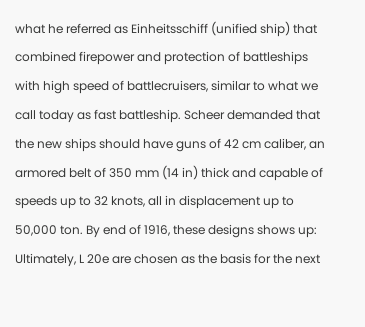what he referred as Einheitsschiff (unified ship) that combined firepower and protection of battleships with high speed of battlecruisers, similar to what we call today as fast battleship. Scheer demanded that the new ships should have guns of 42 cm caliber, an armored belt of 350 mm (14 in) thick and capable of speeds up to 32 knots, all in displacement up to 50,000 ton. By end of 1916, these designs shows up: Ultimately, L 20e are chosen as the basis for the next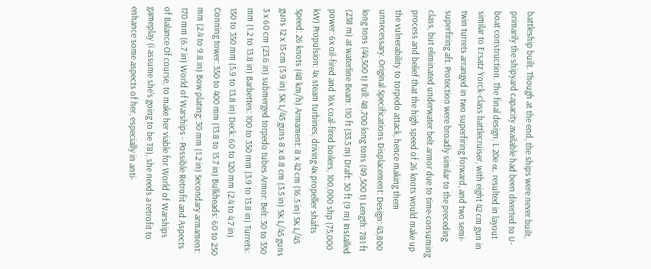battleship built. Though at the end, the ships were never built, primarily the shipyard capacity available had been diverted to U-boat construction. The final design, L 20e α, resulted in layout similar to Ersatz Yorck-class battlecruiser, with eight 42 cm gun in twin turrets arranged in two superfiring forward, and two semi-superfiring aft. Protection were broadly similar to the preceding class, but eliminated underwater belt armor due to time-consuming process and belief that the high speed of 26 knots would make up the vulnerability to torpedo attack, hence making them unnecessary. Original Specifications Displacement: Design: 43,800 long tons (44,500 t) Full: 48,700 long tons (49,500 t) Length: 781 ft (238 m) at waterline Beam: 110 ft (33.5 m) Draft: 30 ft (9 m) Installed power: 6x oil-fired and 16x coal-fired boilers, 100,000 shp (75,000 kW) Propulsion: 4x steam turbines, driving 4x propeller shafts Speed: 26 knots (48 km/h) Armament: 8 x 42 cm (16.5 in) SK L/45 guns 12 x 15 cm (5.9 in) SK L/45 guns 8 x 8.8 cm (3.5 in) SK L/45 guns 3 x 60 cm (23.6 in) submerged torpedo tubes Armor: Belt: 30 to 350 mm (1.2 to 13.8 in) Barbettes: 100 to 350 mm (3.9 to 13.8 in) Turrets: 150 to 350 mm (5.9 to 13.8 in) Deck: 60 to 120 mm (2.4 to 4.7 in) Conning tower: 350 to 400 mm (13.8 to 15.7 in) Bulkheads: 60 to 250 mm (2.4 to 9.8 in) Bow plating: 30 mm (1.2 in) Secondary armament: 170 mm (6.7 in) World of Warships - Possible Retrofit and Aspects of Balance Of course, to make her viable for World of Warships gameplay (i assume she's going to be T8), she needs a retrofit to enhance some aspects of her, especially in anti-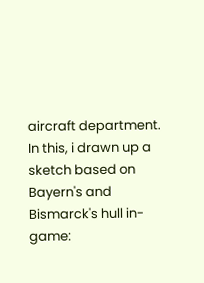aircraft department. In this, i drawn up a sketch based on Bayern's and Bismarck's hull in-game: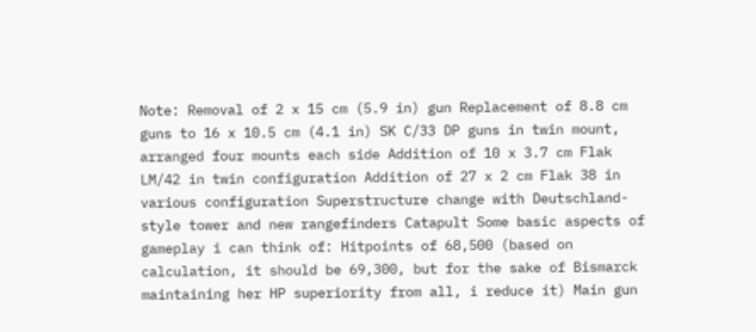Note: Removal of 2 x 15 cm (5.9 in) gun Replacement of 8.8 cm guns to 16 x 10.5 cm (4.1 in) SK C/33 DP guns in twin mount, arranged four mounts each side Addition of 10 x 3.7 cm Flak LM/42 in twin configuration Addition of 27 x 2 cm Flak 38 in various configuration Superstructure change with Deutschland-style tower and new rangefinders Catapult Some basic aspects of gameplay i can think of: Hitpoints of 68,500 (based on calculation, it should be 69,300, but for the sake of Bismarck maintaining her HP superiority from all, i reduce it) Main gun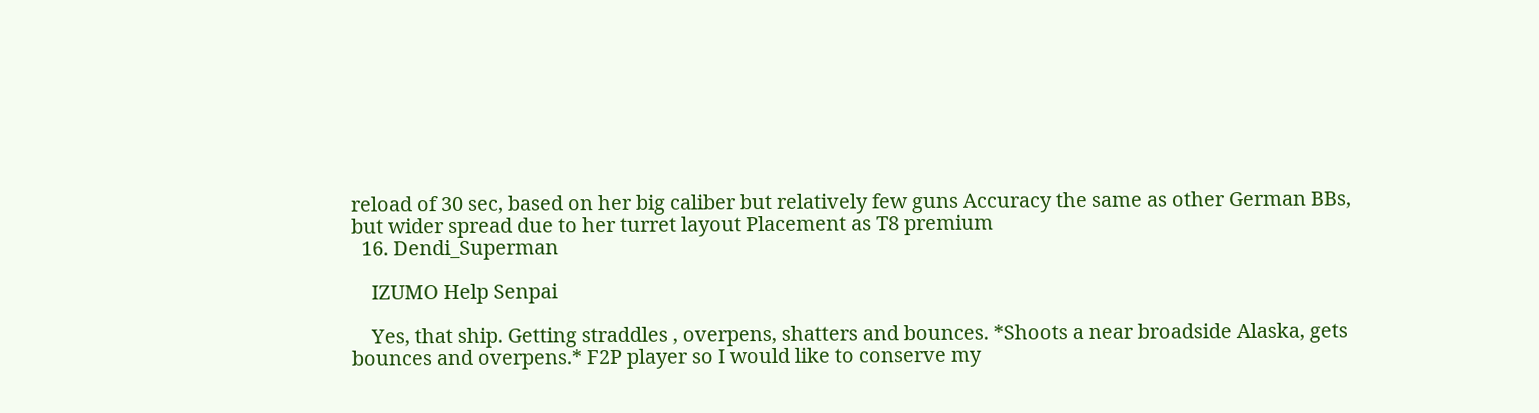reload of 30 sec, based on her big caliber but relatively few guns Accuracy the same as other German BBs, but wider spread due to her turret layout Placement as T8 premium
  16. Dendi_Superman

    IZUMO Help Senpai

    Yes, that ship. Getting straddles , overpens, shatters and bounces. *Shoots a near broadside Alaska, gets bounces and overpens.* F2P player so I would like to conserve my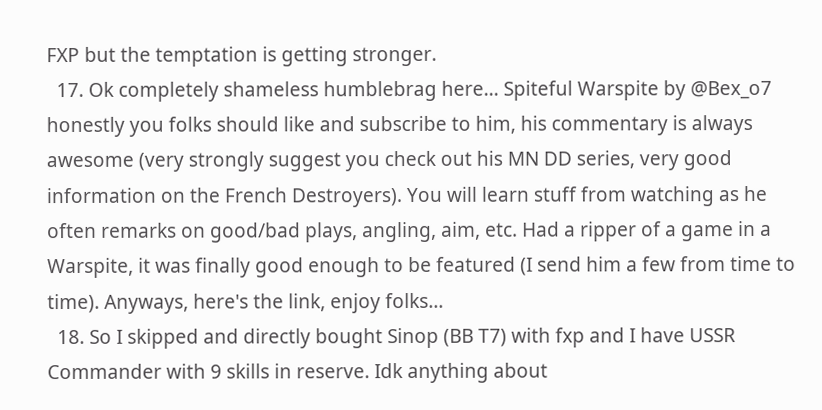FXP but the temptation is getting stronger.
  17. Ok completely shameless humblebrag here... Spiteful Warspite by @Bex_o7 honestly you folks should like and subscribe to him, his commentary is always awesome (very strongly suggest you check out his MN DD series, very good information on the French Destroyers). You will learn stuff from watching as he often remarks on good/bad plays, angling, aim, etc. Had a ripper of a game in a Warspite, it was finally good enough to be featured (I send him a few from time to time). Anyways, here's the link, enjoy folks...
  18. So I skipped and directly bought Sinop (BB T7) with fxp and I have USSR Commander with 9 skills in reserve. Idk anything about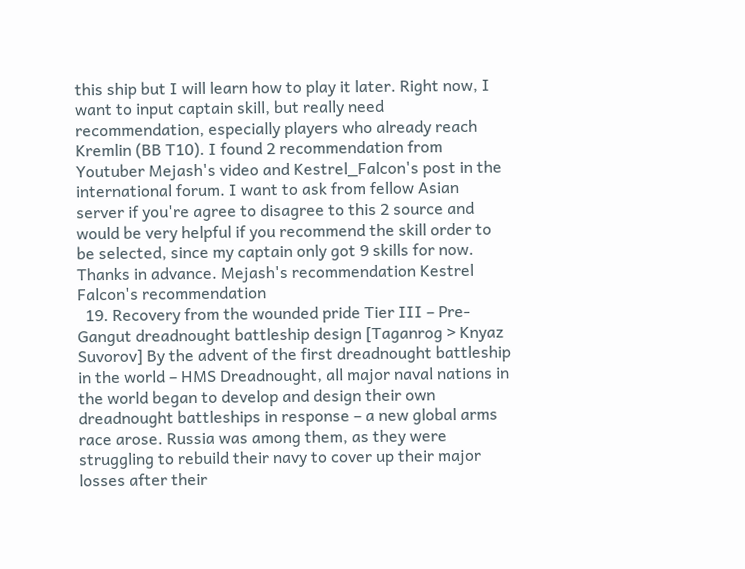this ship but I will learn how to play it later. Right now, I want to input captain skill, but really need recommendation, especially players who already reach Kremlin (BB T10). I found 2 recommendation from Youtuber Mejash's video and Kestrel_Falcon's post in the international forum. I want to ask from fellow Asian server if you're agree to disagree to this 2 source and would be very helpful if you recommend the skill order to be selected, since my captain only got 9 skills for now. Thanks in advance. Mejash's recommendation Kestrel Falcon's recommendation
  19. Recovery from the wounded pride Tier III – Pre-Gangut dreadnought battleship design [Taganrog > Knyaz Suvorov] By the advent of the first dreadnought battleship in the world – HMS Dreadnought, all major naval nations in the world began to develop and design their own dreadnought battleships in response – a new global arms race arose. Russia was among them, as they were struggling to rebuild their navy to cover up their major losses after their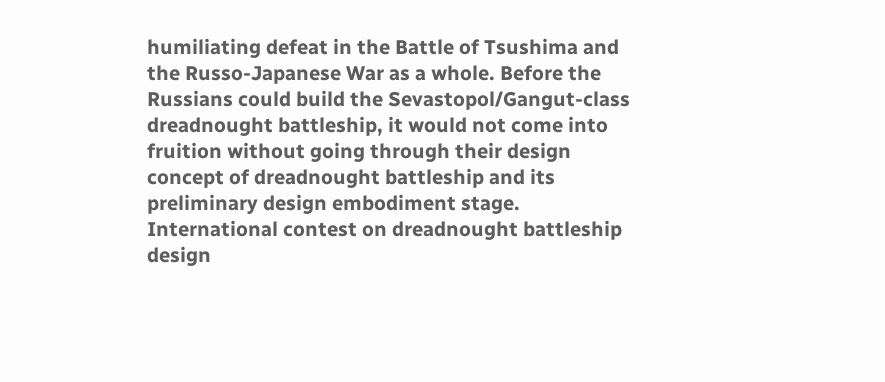humiliating defeat in the Battle of Tsushima and the Russo-Japanese War as a whole. Before the Russians could build the Sevastopol/Gangut-class dreadnought battleship, it would not come into fruition without going through their design concept of dreadnought battleship and its preliminary design embodiment stage.  International contest on dreadnought battleship design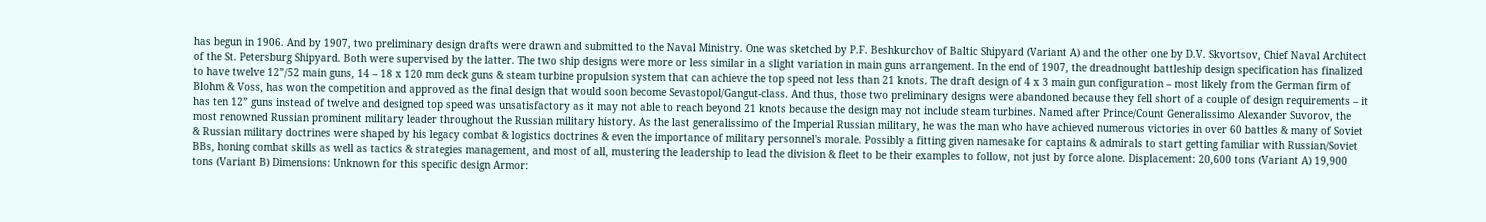has begun in 1906. And by 1907, two preliminary design drafts were drawn and submitted to the Naval Ministry. One was sketched by P.F. Beshkurchov of Baltic Shipyard (Variant A) and the other one by D.V. Skvortsov, Chief Naval Architect of the St. Petersburg Shipyard. Both were supervised by the latter. The two ship designs were more or less similar in a slight variation in main guns arrangement. In the end of 1907, the dreadnought battleship design specification has finalized to have twelve 12”/52 main guns, 14 – 18 x 120 mm deck guns & steam turbine propulsion system that can achieve the top speed not less than 21 knots. The draft design of 4 x 3 main gun configuration – most likely from the German firm of Blohm & Voss, has won the competition and approved as the final design that would soon become Sevastopol/Gangut-class. And thus, those two preliminary designs were abandoned because they fell short of a couple of design requirements – it has ten 12” guns instead of twelve and designed top speed was unsatisfactory as it may not able to reach beyond 21 knots because the design may not include steam turbines. Named after Prince/Count Generalissimo Alexander Suvorov, the most renowned Russian prominent military leader throughout the Russian military history. As the last generalissimo of the Imperial Russian military, he was the man who have achieved numerous victories in over 60 battles & many of Soviet & Russian military doctrines were shaped by his legacy combat & logistics doctrines & even the importance of military personnel's morale. Possibly a fitting given namesake for captains & admirals to start getting familiar with Russian/Soviet BBs, honing combat skills as well as tactics & strategies management, and most of all, mustering the leadership to lead the division & fleet to be their examples to follow, not just by force alone. Displacement: 20,600 tons (Variant A) 19,900 tons (Variant B) Dimensions: Unknown for this specific design Armor: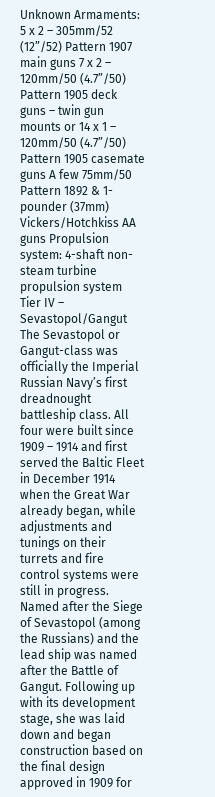Unknown Armaments: 5 x 2 – 305mm/52 (12”/52) Pattern 1907 main guns 7 x 2 – 120mm/50 (4.7”/50) Pattern 1905 deck guns – twin gun mounts or 14 x 1 – 120mm/50 (4.7”/50) Pattern 1905 casemate guns A few 75mm/50 Pattern 1892 & 1-pounder (37mm) Vickers/Hotchkiss AA guns Propulsion system: 4-shaft non-steam turbine propulsion system Tier IV – Sevastopol/Gangut The Sevastopol or Gangut-class was officially the Imperial Russian Navy’s first dreadnought battleship class. All four were built since 1909 – 1914 and first served the Baltic Fleet in December 1914 when the Great War already began, while adjustments and tunings on their turrets and fire control systems were still in progress. Named after the Siege of Sevastopol (among the Russians) and the lead ship was named after the Battle of Gangut. Following up with its development stage, she was laid down and began construction based on the final design approved in 1909 for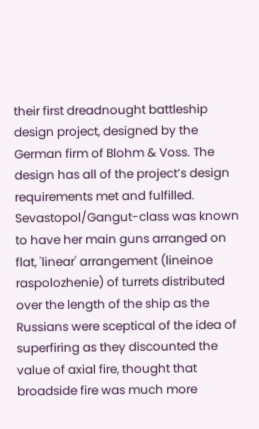their first dreadnought battleship design project, designed by the German firm of Blohm & Voss. The design has all of the project’s design requirements met and fulfilled. Sevastopol/Gangut-class was known to have her main guns arranged on flat, 'linear' arrangement (lineinoe raspolozhenie) of turrets distributed over the length of the ship as the Russians were sceptical of the idea of superfiring as they discounted the value of axial fire, thought that broadside fire was much more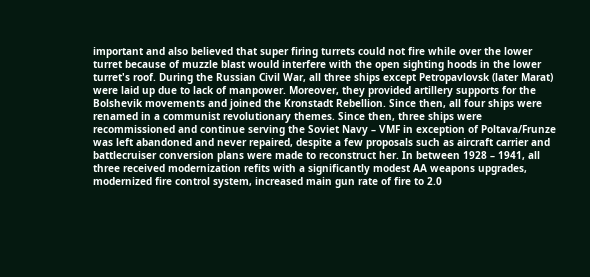important and also believed that super firing turrets could not fire while over the lower turret because of muzzle blast would interfere with the open sighting hoods in the lower turret's roof. During the Russian Civil War, all three ships except Petropavlovsk (later Marat) were laid up due to lack of manpower. Moreover, they provided artillery supports for the Bolshevik movements and joined the Kronstadt Rebellion. Since then, all four ships were renamed in a communist revolutionary themes. Since then, three ships were recommissioned and continue serving the Soviet Navy – VMF in exception of Poltava/Frunze was left abandoned and never repaired, despite a few proposals such as aircraft carrier and battlecruiser conversion plans were made to reconstruct her. In between 1928 – 1941, all three received modernization refits with a significantly modest AA weapons upgrades, modernized fire control system, increased main gun rate of fire to 2.0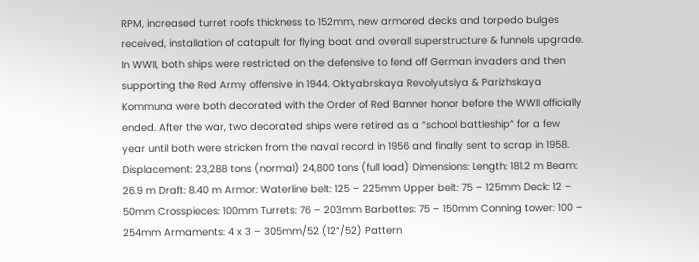RPM, increased turret roofs thickness to 152mm, new armored decks and torpedo bulges received, installation of catapult for flying boat and overall superstructure & funnels upgrade. In WWII, both ships were restricted on the defensive to fend off German invaders and then supporting the Red Army offensive in 1944. Oktyabrskaya Revolyutsiya & Parizhskaya Kommuna were both decorated with the Order of Red Banner honor before the WWII officially ended. After the war, two decorated ships were retired as a “school battleship” for a few year until both were stricken from the naval record in 1956 and finally sent to scrap in 1958. Displacement: 23,288 tons (normal) 24,800 tons (full load) Dimensions: Length: 181.2 m Beam: 26.9 m Draft: 8.40 m Armor: Waterline belt: 125 – 225mm Upper belt: 75 – 125mm Deck: 12 – 50mm Crosspieces: 100mm Turrets: 76 – 203mm Barbettes: 75 – 150mm Conning tower: 100 – 254mm Armaments: 4 x 3 – 305mm/52 (12”/52) Pattern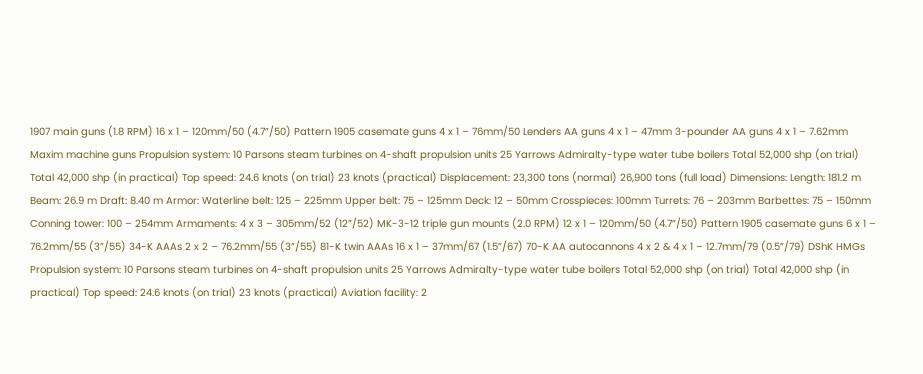1907 main guns (1.8 RPM) 16 x 1 – 120mm/50 (4.7”/50) Pattern 1905 casemate guns 4 x 1 – 76mm/50 Lenders AA guns 4 x 1 – 47mm 3-pounder AA guns 4 x 1 – 7.62mm Maxim machine guns Propulsion system: 10 Parsons steam turbines on 4-shaft propulsion units 25 Yarrows Admiralty-type water tube boilers Total 52,000 shp (on trial) Total 42,000 shp (in practical) Top speed: 24.6 knots (on trial) 23 knots (practical) Displacement: 23,300 tons (normal) 26,900 tons (full load) Dimensions: Length: 181.2 m Beam: 26.9 m Draft: 8.40 m Armor: Waterline belt: 125 – 225mm Upper belt: 75 – 125mm Deck: 12 – 50mm Crosspieces: 100mm Turrets: 76 – 203mm Barbettes: 75 – 150mm Conning tower: 100 – 254mm Armaments: 4 x 3 – 305mm/52 (12”/52) MK-3-12 triple gun mounts (2.0 RPM) 12 x 1 – 120mm/50 (4.7”/50) Pattern 1905 casemate guns 6 x 1 – 76.2mm/55 (3”/55) 34-K AAAs 2 x 2 – 76.2mm/55 (3”/55) 81-K twin AAAs 16 x 1 – 37mm/67 (1.5”/67) 70-K AA autocannons 4 x 2 & 4 x 1 – 12.7mm/79 (0.5”/79) DShK HMGs Propulsion system: 10 Parsons steam turbines on 4-shaft propulsion units 25 Yarrows Admiralty-type water tube boilers Total 52,000 shp (on trial) Total 42,000 shp (in practical) Top speed: 24.6 knots (on trial) 23 knots (practical) Aviation facility: 2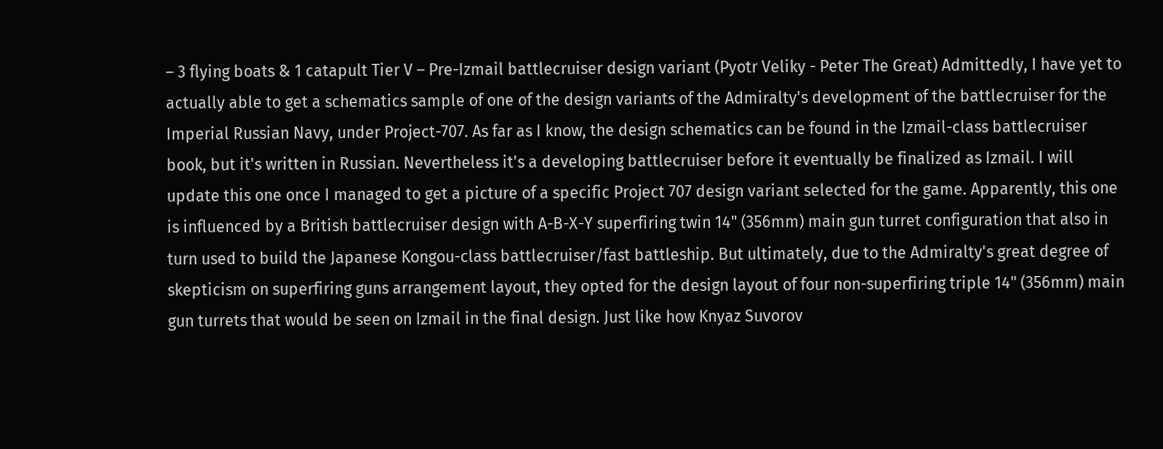– 3 flying boats & 1 catapult Tier V – Pre-Izmail battlecruiser design variant (Pyotr Veliky - Peter The Great) Admittedly, I have yet to actually able to get a schematics sample of one of the design variants of the Admiralty's development of the battlecruiser for the Imperial Russian Navy, under Project-707. As far as I know, the design schematics can be found in the Izmail-class battlecruiser book, but it's written in Russian. Nevertheless it's a developing battlecruiser before it eventually be finalized as Izmail. I will update this one once I managed to get a picture of a specific Project 707 design variant selected for the game. Apparently, this one is influenced by a British battlecruiser design with A-B-X-Y superfiring twin 14" (356mm) main gun turret configuration that also in turn used to build the Japanese Kongou-class battlecruiser/fast battleship. But ultimately, due to the Admiralty's great degree of skepticism on superfiring guns arrangement layout, they opted for the design layout of four non-superfiring triple 14" (356mm) main gun turrets that would be seen on Izmail in the final design. Just like how Knyaz Suvorov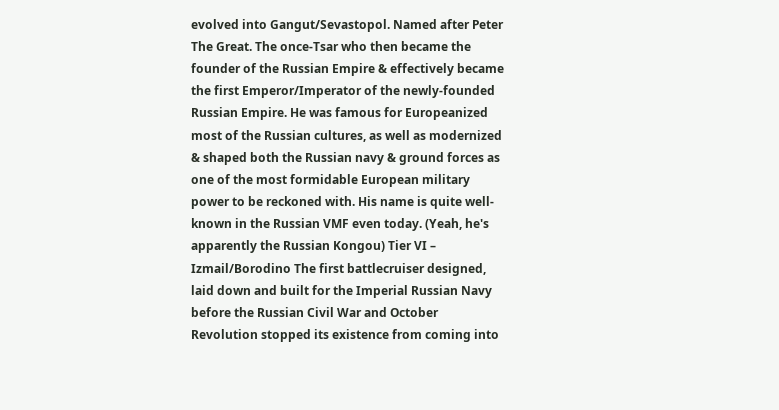evolved into Gangut/Sevastopol. Named after Peter The Great. The once-Tsar who then became the founder of the Russian Empire & effectively became the first Emperor/Imperator of the newly-founded Russian Empire. He was famous for Europeanized most of the Russian cultures, as well as modernized & shaped both the Russian navy & ground forces as one of the most formidable European military power to be reckoned with. His name is quite well-known in the Russian VMF even today. (Yeah, he's apparently the Russian Kongou) Tier VI – Izmail/Borodino The first battlecruiser designed, laid down and built for the Imperial Russian Navy before the Russian Civil War and October Revolution stopped its existence from coming into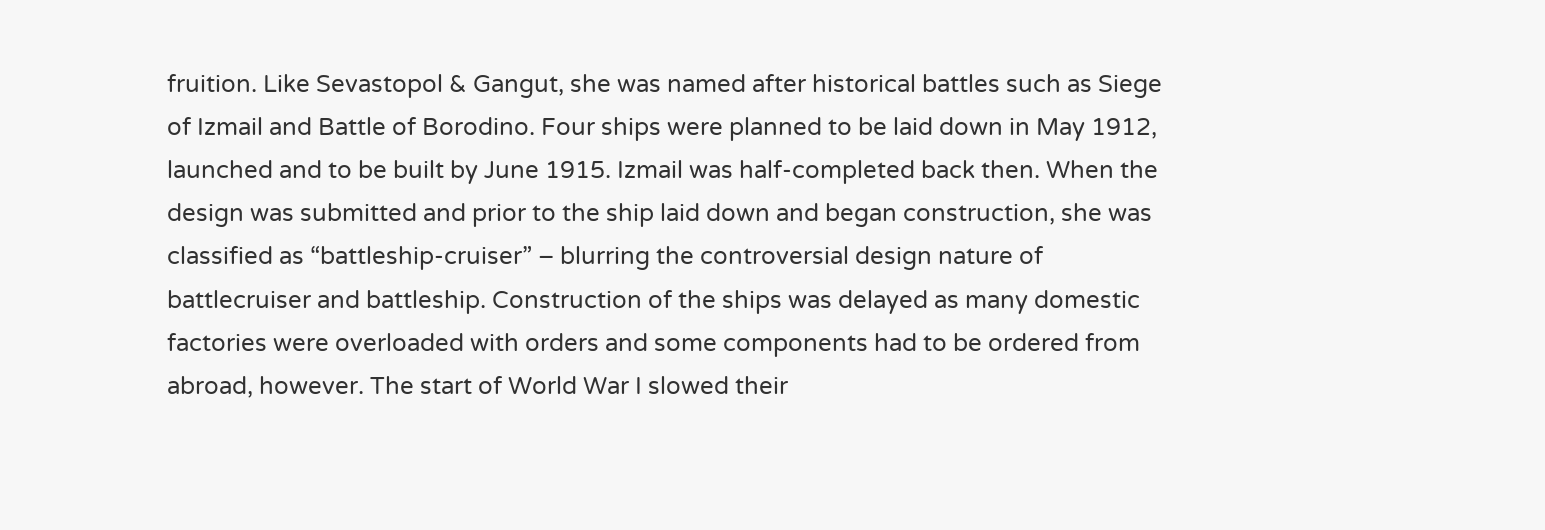fruition. Like Sevastopol & Gangut, she was named after historical battles such as Siege of Izmail and Battle of Borodino. Four ships were planned to be laid down in May 1912, launched and to be built by June 1915. Izmail was half-completed back then. When the design was submitted and prior to the ship laid down and began construction, she was classified as “battleship-cruiser” – blurring the controversial design nature of battlecruiser and battleship. Construction of the ships was delayed as many domestic factories were overloaded with orders and some components had to be ordered from abroad, however. The start of World War I slowed their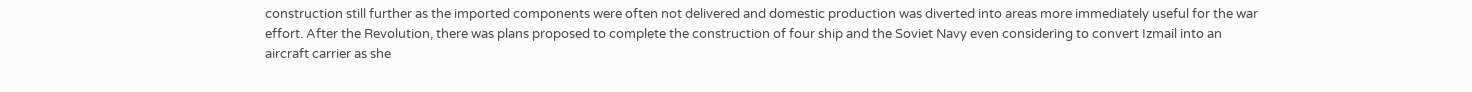construction still further as the imported components were often not delivered and domestic production was diverted into areas more immediately useful for the war effort. After the Revolution, there was plans proposed to complete the construction of four ship and the Soviet Navy even considering to convert Izmail into an aircraft carrier as she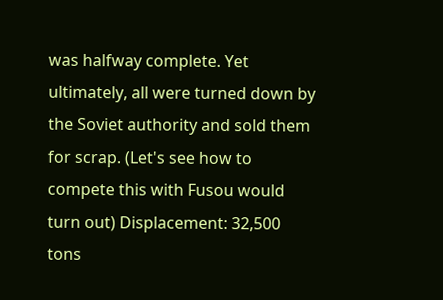was halfway complete. Yet ultimately, all were turned down by the Soviet authority and sold them for scrap. (Let's see how to compete this with Fusou would turn out) Displacement: 32,500 tons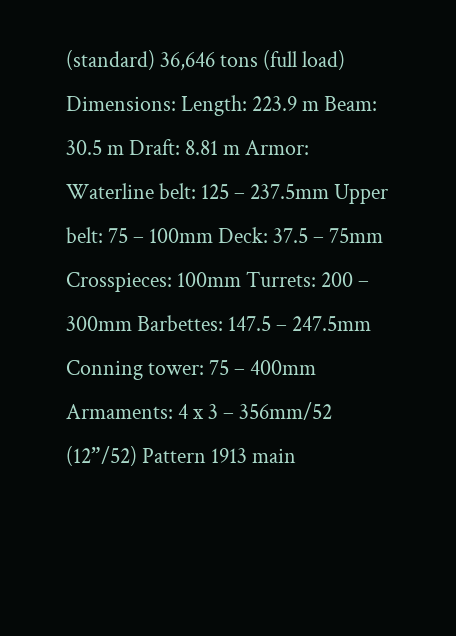(standard) 36,646 tons (full load) Dimensions: Length: 223.9 m Beam: 30.5 m Draft: 8.81 m Armor: Waterline belt: 125 – 237.5mm Upper belt: 75 – 100mm Deck: 37.5 – 75mm Crosspieces: 100mm Turrets: 200 – 300mm Barbettes: 147.5 – 247.5mm Conning tower: 75 – 400mm Armaments: 4 x 3 – 356mm/52 (12”/52) Pattern 1913 main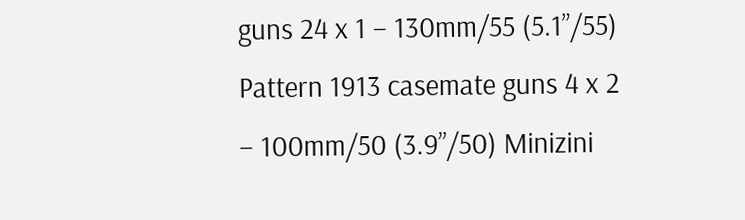guns 24 x 1 – 130mm/55 (5.1”/55) Pattern 1913 casemate guns 4 x 2 – 100mm/50 (3.9”/50) Minizini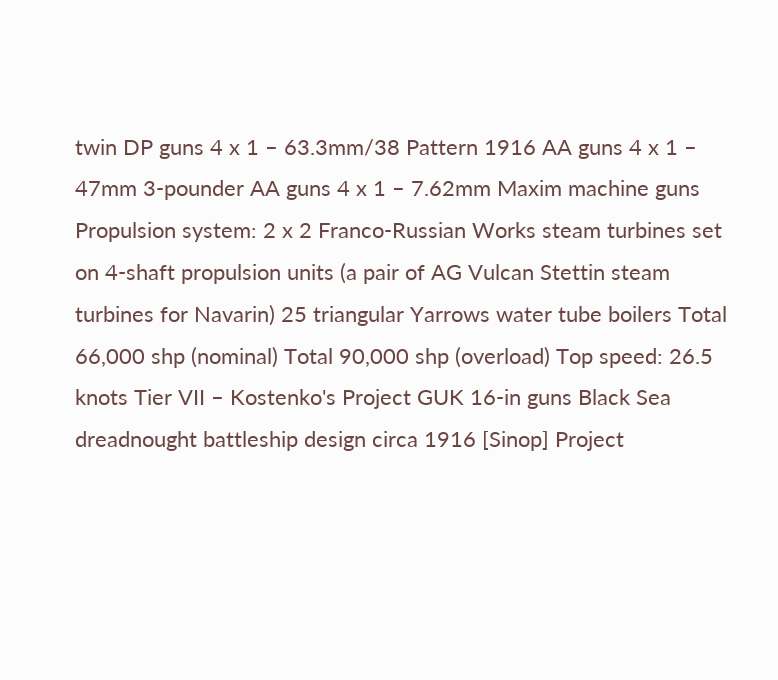twin DP guns 4 x 1 – 63.3mm/38 Pattern 1916 AA guns 4 x 1 – 47mm 3-pounder AA guns 4 x 1 – 7.62mm Maxim machine guns Propulsion system: 2 x 2 Franco-Russian Works steam turbines set on 4-shaft propulsion units (a pair of AG Vulcan Stettin steam turbines for Navarin) 25 triangular Yarrows water tube boilers Total 66,000 shp (nominal) Total 90,000 shp (overload) Top speed: 26.5 knots Tier VII – Kostenko's Project GUK 16-in guns Black Sea dreadnought battleship design circa 1916 [Sinop] Project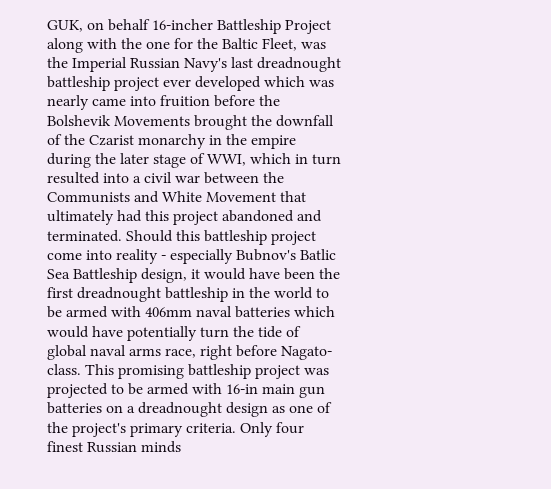GUK, on behalf 16-incher Battleship Project along with the one for the Baltic Fleet, was the Imperial Russian Navy's last dreadnought battleship project ever developed which was nearly came into fruition before the Bolshevik Movements brought the downfall of the Czarist monarchy in the empire during the later stage of WWI, which in turn resulted into a civil war between the Communists and White Movement that ultimately had this project abandoned and terminated. Should this battleship project come into reality - especially Bubnov's Batlic Sea Battleship design, it would have been the first dreadnought battleship in the world to be armed with 406mm naval batteries which would have potentially turn the tide of global naval arms race, right before Nagato-class. This promising battleship project was projected to be armed with 16-in main gun batteries on a dreadnought design as one of the project's primary criteria. Only four finest Russian minds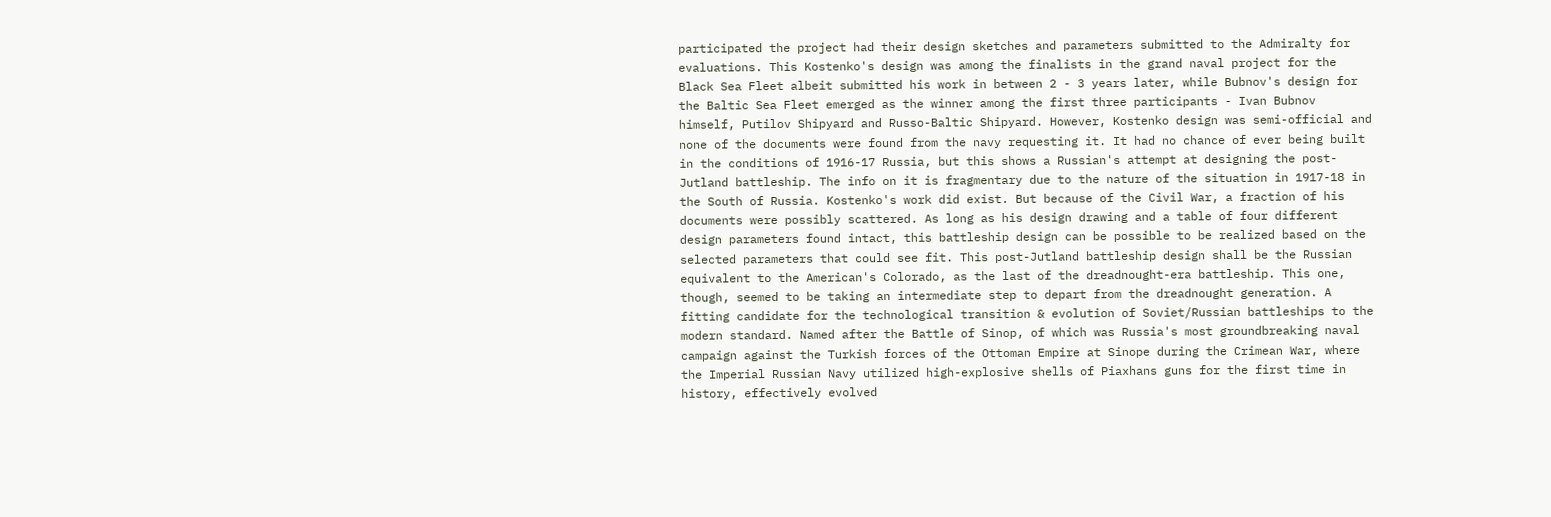participated the project had their design sketches and parameters submitted to the Admiralty for evaluations. This Kostenko's design was among the finalists in the grand naval project for the Black Sea Fleet albeit submitted his work in between 2 - 3 years later, while Bubnov's design for the Baltic Sea Fleet emerged as the winner among the first three participants - Ivan Bubnov himself, Putilov Shipyard and Russo-Baltic Shipyard. However, Kostenko design was semi-official and none of the documents were found from the navy requesting it. It had no chance of ever being built in the conditions of 1916-17 Russia, but this shows a Russian's attempt at designing the post-Jutland battleship. The info on it is fragmentary due to the nature of the situation in 1917-18 in the South of Russia. Kostenko's work did exist. But because of the Civil War, a fraction of his documents were possibly scattered. As long as his design drawing and a table of four different design parameters found intact, this battleship design can be possible to be realized based on the selected parameters that could see fit. This post-Jutland battleship design shall be the Russian equivalent to the American's Colorado, as the last of the dreadnought-era battleship. This one, though, seemed to be taking an intermediate step to depart from the dreadnought generation. A fitting candidate for the technological transition & evolution of Soviet/Russian battleships to the modern standard. Named after the Battle of Sinop, of which was Russia's most groundbreaking naval campaign against the Turkish forces of the Ottoman Empire at Sinope during the Crimean War, where the Imperial Russian Navy utilized high-explosive shells of Piaxhans guns for the first time in history, effectively evolved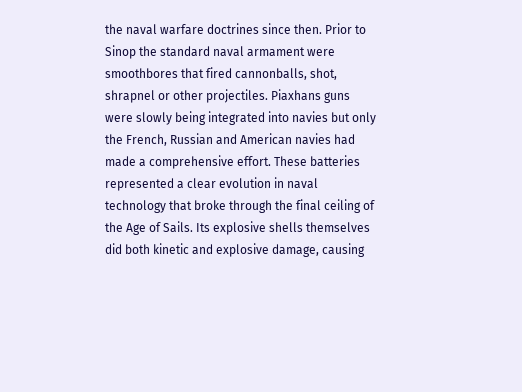the naval warfare doctrines since then. Prior to Sinop the standard naval armament were smoothbores that fired cannonballs, shot, shrapnel or other projectiles. Piaxhans guns were slowly being integrated into navies but only the French, Russian and American navies had made a comprehensive effort. These batteries represented a clear evolution in naval technology that broke through the final ceiling of the Age of Sails. Its explosive shells themselves did both kinetic and explosive damage, causing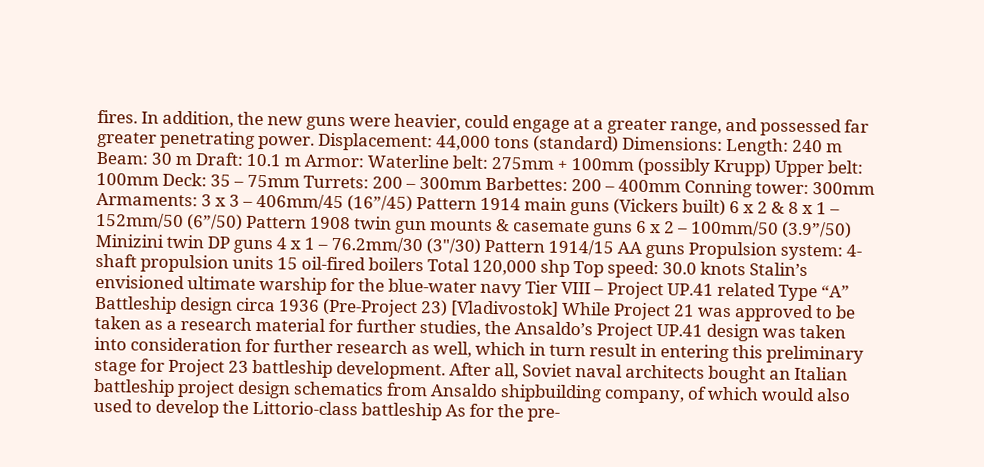fires. In addition, the new guns were heavier, could engage at a greater range, and possessed far greater penetrating power. Displacement: 44,000 tons (standard) Dimensions: Length: 240 m Beam: 30 m Draft: 10.1 m Armor: Waterline belt: 275mm + 100mm (possibly Krupp) Upper belt: 100mm Deck: 35 – 75mm Turrets: 200 – 300mm Barbettes: 200 – 400mm Conning tower: 300mm Armaments: 3 x 3 – 406mm/45 (16”/45) Pattern 1914 main guns (Vickers built) 6 x 2 & 8 x 1 – 152mm/50 (6”/50) Pattern 1908 twin gun mounts & casemate guns 6 x 2 – 100mm/50 (3.9”/50) Minizini twin DP guns 4 x 1 – 76.2mm/30 (3"/30) Pattern 1914/15 AA guns Propulsion system: 4-shaft propulsion units 15 oil-fired boilers Total 120,000 shp Top speed: 30.0 knots Stalin’s envisioned ultimate warship for the blue-water navy Tier VIII – Project UP.41 related Type “A” Battleship design circa 1936 (Pre-Project 23) [Vladivostok] While Project 21 was approved to be taken as a research material for further studies, the Ansaldo’s Project UP.41 design was taken into consideration for further research as well, which in turn result in entering this preliminary stage for Project 23 battleship development. After all, Soviet naval architects bought an Italian battleship project design schematics from Ansaldo shipbuilding company, of which would also used to develop the Littorio-class battleship As for the pre-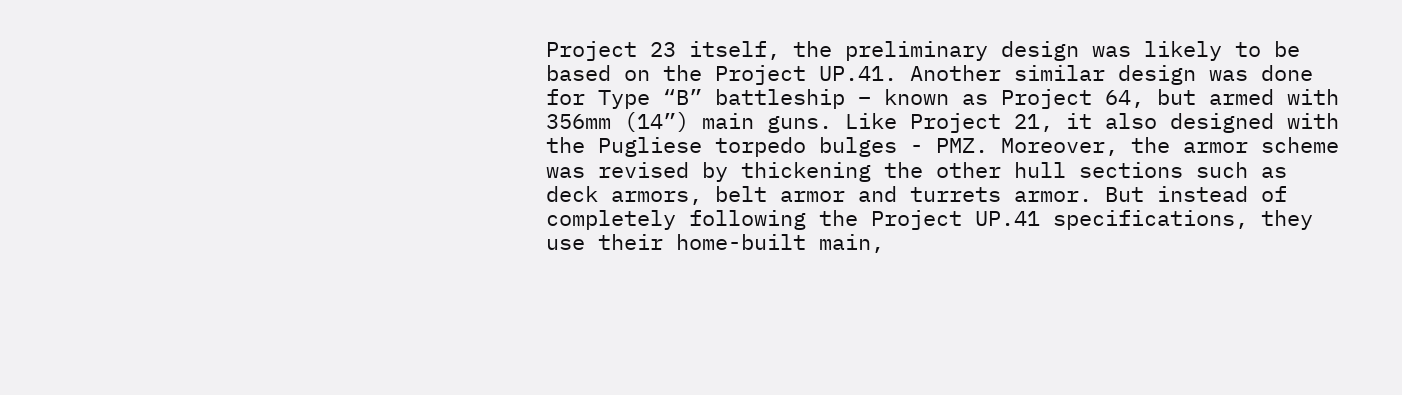Project 23 itself, the preliminary design was likely to be based on the Project UP.41. Another similar design was done for Type “B” battleship – known as Project 64, but armed with 356mm (14”) main guns. Like Project 21, it also designed with the Pugliese torpedo bulges - PMZ. Moreover, the armor scheme was revised by thickening the other hull sections such as deck armors, belt armor and turrets armor. But instead of completely following the Project UP.41 specifications, they use their home-built main,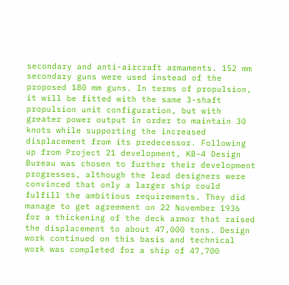secondary and anti-aircraft armaments. 152 mm secondary guns were used instead of the proposed 180 mm guns. In terms of propulsion, it will be fitted with the same 3-shaft propulsion unit configuration, but with greater power output in order to maintain 30 knots while supporting the increased displacement from its predecessor. Following up from Project 21 development, KB-4 Design Bureau was chosen to further their development progresses, although the lead designers were convinced that only a larger ship could fulfill the ambitious requirements. They did manage to get agreement on 22 November 1936 for a thickening of the deck armor that raised the displacement to about 47,000 tons. Design work continued on this basis and technical work was completed for a ship of 47,700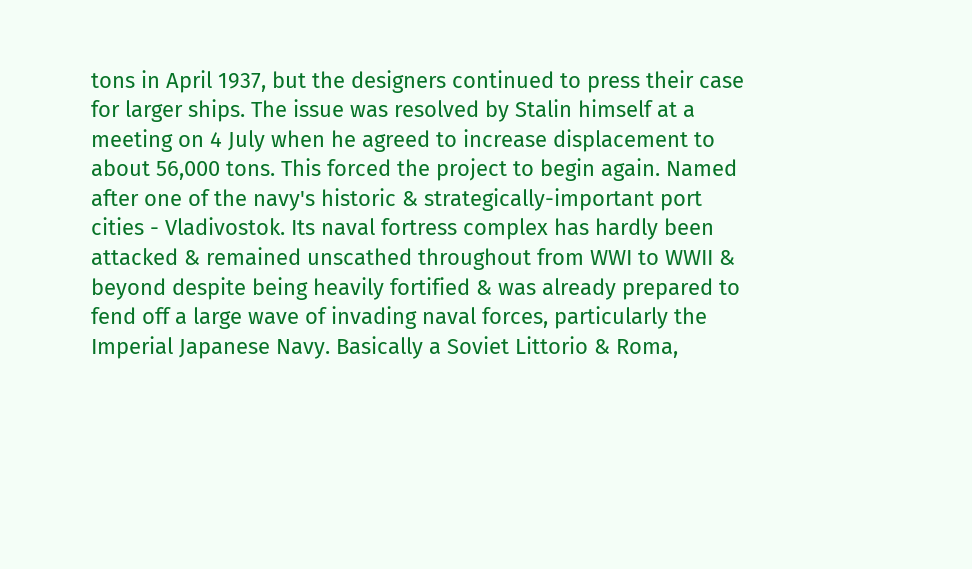tons in April 1937, but the designers continued to press their case for larger ships. The issue was resolved by Stalin himself at a meeting on 4 July when he agreed to increase displacement to about 56,000 tons. This forced the project to begin again. Named after one of the navy's historic & strategically-important port cities - Vladivostok. Its naval fortress complex has hardly been attacked & remained unscathed throughout from WWI to WWII & beyond despite being heavily fortified & was already prepared to fend off a large wave of invading naval forces, particularly the Imperial Japanese Navy. Basically a Soviet Littorio & Roma,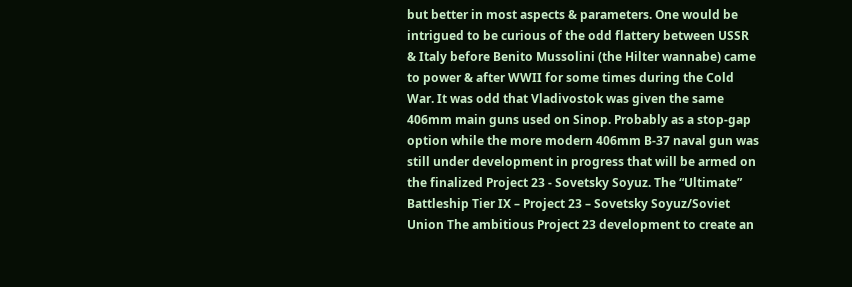but better in most aspects & parameters. One would be intrigued to be curious of the odd flattery between USSR & Italy before Benito Mussolini (the Hilter wannabe) came to power & after WWII for some times during the Cold War. It was odd that Vladivostok was given the same 406mm main guns used on Sinop. Probably as a stop-gap option while the more modern 406mm B-37 naval gun was still under development in progress that will be armed on the finalized Project 23 - Sovetsky Soyuz. The “Ultimate” Battleship Tier IX – Project 23 – Sovetsky Soyuz/Soviet Union The ambitious Project 23 development to create an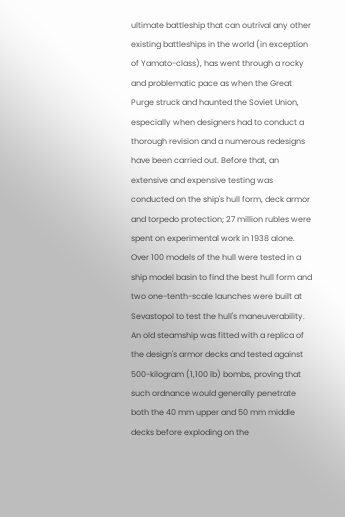ultimate battleship that can outrival any other existing battleships in the world (in exception of Yamato-class), has went through a rocky and problematic pace as when the Great Purge struck and haunted the Soviet Union, especially when designers had to conduct a thorough revision and a numerous redesigns have been carried out. Before that, an extensive and expensive testing was conducted on the ship's hull form, deck armor and torpedo protection; 27 million rubles were spent on experimental work in 1938 alone. Over 100 models of the hull were tested in a ship model basin to find the best hull form and two one-tenth-scale launches were built at Sevastopol to test the hull's maneuverability. An old steamship was fitted with a replica of the design's armor decks and tested against 500-kilogram (1,100 lb) bombs, proving that such ordnance would generally penetrate both the 40 mm upper and 50 mm middle decks before exploding on the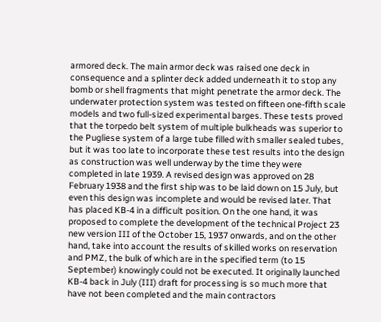armored deck. The main armor deck was raised one deck in consequence and a splinter deck added underneath it to stop any bomb or shell fragments that might penetrate the armor deck. The underwater protection system was tested on fifteen one-fifth scale models and two full-sized experimental barges. These tests proved that the torpedo belt system of multiple bulkheads was superior to the Pugliese system of a large tube filled with smaller sealed tubes, but it was too late to incorporate these test results into the design as construction was well underway by the time they were completed in late 1939. A revised design was approved on 28 February 1938 and the first ship was to be laid down on 15 July, but even this design was incomplete and would be revised later. That has placed KB-4 in a difficult position. On the one hand, it was proposed to complete the development of the technical Project 23 new version III of the October 15, 1937 onwards, and on the other hand, take into account the results of skilled works on reservation and PMZ, the bulk of which are in the specified term (to 15 September) knowingly could not be executed. It originally launched KB-4 back in July (III) draft for processing is so much more that have not been completed and the main contractors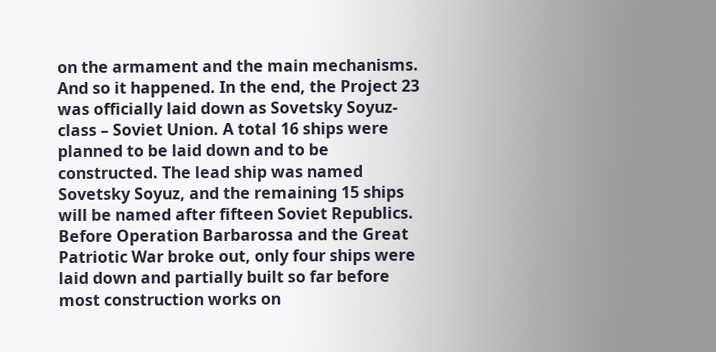on the armament and the main mechanisms. And so it happened. In the end, the Project 23 was officially laid down as Sovetsky Soyuz-class – Soviet Union. A total 16 ships were planned to be laid down and to be constructed. The lead ship was named Sovetsky Soyuz, and the remaining 15 ships will be named after fifteen Soviet Republics. Before Operation Barbarossa and the Great Patriotic War broke out, only four ships were laid down and partially built so far before most construction works on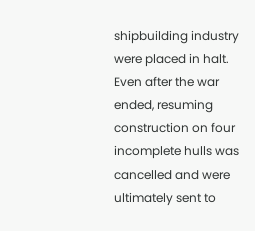shipbuilding industry were placed in halt. Even after the war ended, resuming construction on four incomplete hulls was cancelled and were ultimately sent to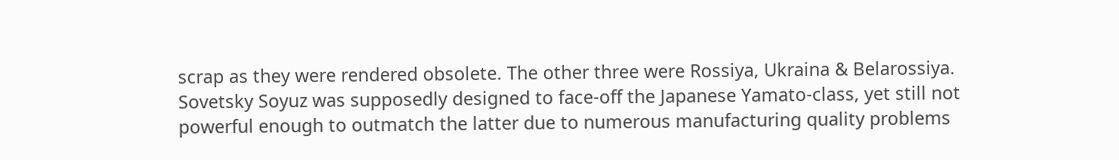scrap as they were rendered obsolete. The other three were Rossiya, Ukraina & Belarossiya. Sovetsky Soyuz was supposedly designed to face-off the Japanese Yamato-class, yet still not powerful enough to outmatch the latter due to numerous manufacturing quality problems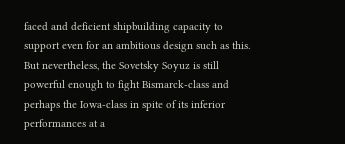faced and deficient shipbuilding capacity to support even for an ambitious design such as this. But nevertheless, the Sovetsky Soyuz is still powerful enough to fight Bismarck-class and perhaps the Iowa-class in spite of its inferior performances at a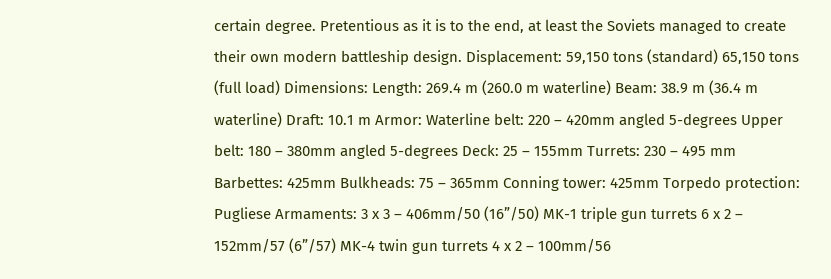certain degree. Pretentious as it is to the end, at least the Soviets managed to create their own modern battleship design. Displacement: 59,150 tons (standard) 65,150 tons (full load) Dimensions: Length: 269.4 m (260.0 m waterline) Beam: 38.9 m (36.4 m waterline) Draft: 10.1 m Armor: Waterline belt: 220 – 420mm angled 5-degrees Upper belt: 180 – 380mm angled 5-degrees Deck: 25 – 155mm Turrets: 230 – 495 mm Barbettes: 425mm Bulkheads: 75 – 365mm Conning tower: 425mm Torpedo protection: Pugliese Armaments: 3 x 3 – 406mm/50 (16”/50) MK-1 triple gun turrets 6 x 2 – 152mm/57 (6”/57) MK-4 twin gun turrets 4 x 2 – 100mm/56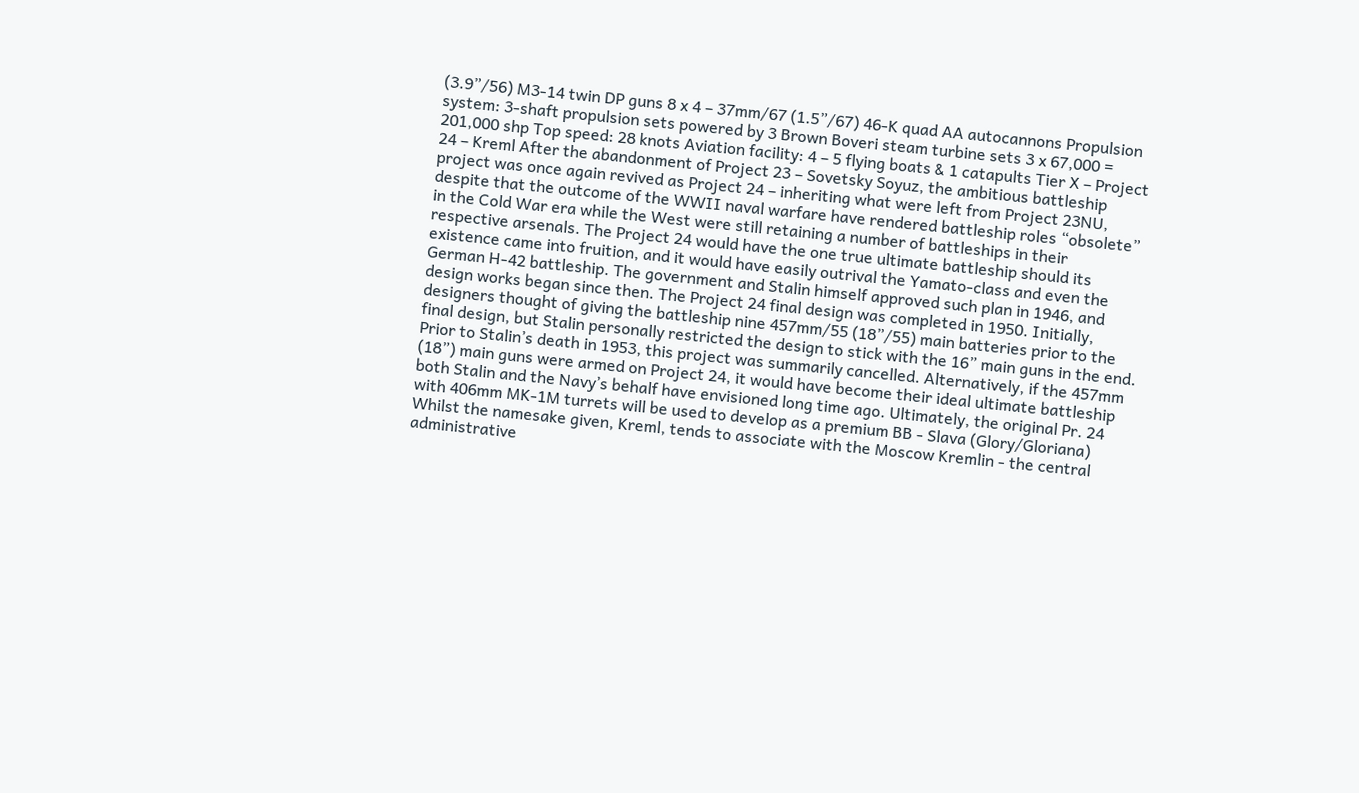(3.9”/56) M3-14 twin DP guns 8 x 4 – 37mm/67 (1.5”/67) 46-K quad AA autocannons Propulsion system: 3-shaft propulsion sets powered by 3 Brown Boveri steam turbine sets 3 x 67,000 = 201,000 shp Top speed: 28 knots Aviation facility: 4 – 5 flying boats & 1 catapults Tier X – Project 24 – Kreml After the abandonment of Project 23 – Sovetsky Soyuz, the ambitious battleship project was once again revived as Project 24 – inheriting what were left from Project 23NU, despite that the outcome of the WWII naval warfare have rendered battleship roles “obsolete” in the Cold War era while the West were still retaining a number of battleships in their respective arsenals. The Project 24 would have the one true ultimate battleship should its existence came into fruition, and it would have easily outrival the Yamato-class and even the German H-42 battleship. The government and Stalin himself approved such plan in 1946, and design works began since then. The Project 24 final design was completed in 1950. Initially, designers thought of giving the battleship nine 457mm/55 (18”/55) main batteries prior to the final design, but Stalin personally restricted the design to stick with the 16” main guns in the end. Prior to Stalin’s death in 1953, this project was summarily cancelled. Alternatively, if the 457mm (18”) main guns were armed on Project 24, it would have become their ideal ultimate battleship both Stalin and the Navy’s behalf have envisioned long time ago. Ultimately, the original Pr. 24 with 406mm MK-1M turrets will be used to develop as a premium BB - Slava (Glory/Gloriana) Whilst the namesake given, Kreml, tends to associate with the Moscow Kremlin - the central administrative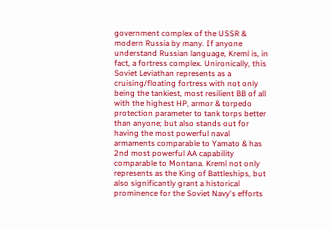government complex of the USSR & modern Russia by many. If anyone understand Russian language, Kreml is, in fact, a fortress complex. Unironically, this Soviet Leviathan represents as a cruising/floating fortress with not only being the tankiest, most resilient BB of all with the highest HP, armor & torpedo protection parameter to tank torps better than anyone; but also stands out for having the most powerful naval armaments comparable to Yamato & has 2nd most powerful AA capability comparable to Montana. Kreml not only represents as the King of Battleships, but also significantly grant a historical prominence for the Soviet Navy's efforts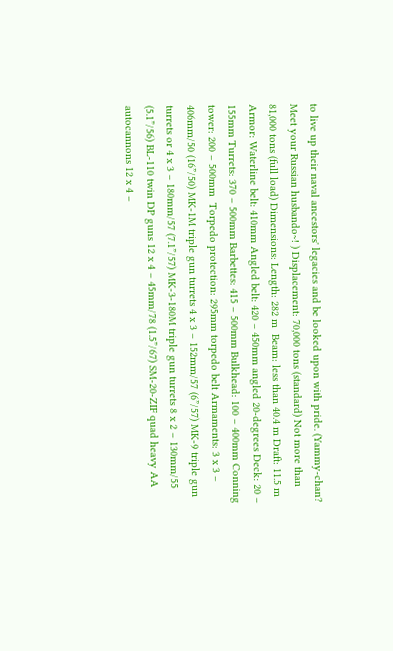to live up their naval ancestors' legacies and be looked upon with pride. (Yammy-chan? Meet your Russian husbando~! ) Displacement: 70,000 tons (standard) Not more than 81,000 tons (full load) Dimensions: Length: 282 m  Beam: less than 40.4 m Draft: 11.5 m Armor: Waterline belt: 410mm Angled belt: 420 – 450mm angled 20-degrees Deck: 20 – 155mm Turrets: 370 – 500mm Barbettes: 415 – 500mm Bulkhead: 100 – 400mm Conning tower: 200 – 500mm  Torpedo protection: 295mm torpedo belt Armaments: 3 x 3 – 406mm/50 (16”/50) MK-1M triple gun turrets 4 x 3 – 152mm/57 (6”/57) MK-9 triple gun turrets or 4 x 3 – 180mm/57 (7.1”/57) MK-3-180M triple gun turrets 8 x 2 – 130mm/55 (5.1”/56) BL-110 twin DP guns 12 x 4 – 45mm/78 (1.5”/67) SM-20-ZIF quad heavy AA autocannons 12 x 4 –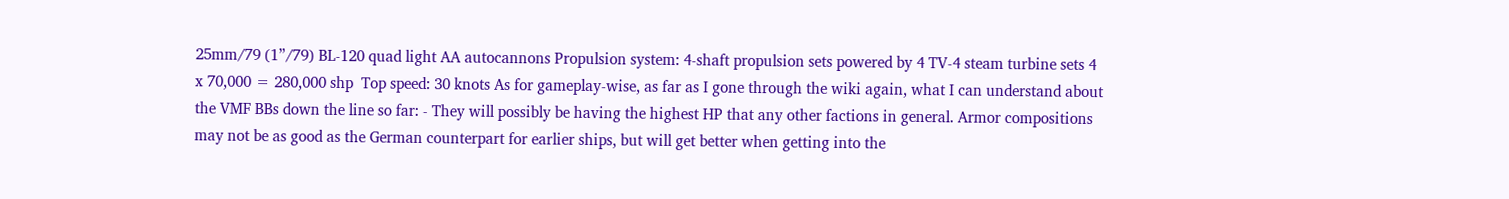25mm/79 (1”/79) BL-120 quad light AA autocannons Propulsion system: 4-shaft propulsion sets powered by 4 TV-4 steam turbine sets 4 x 70,000 = 280,000 shp  Top speed: 30 knots As for gameplay-wise, as far as I gone through the wiki again, what I can understand about the VMF BBs down the line so far: - They will possibly be having the highest HP that any other factions in general. Armor compositions may not be as good as the German counterpart for earlier ships, but will get better when getting into the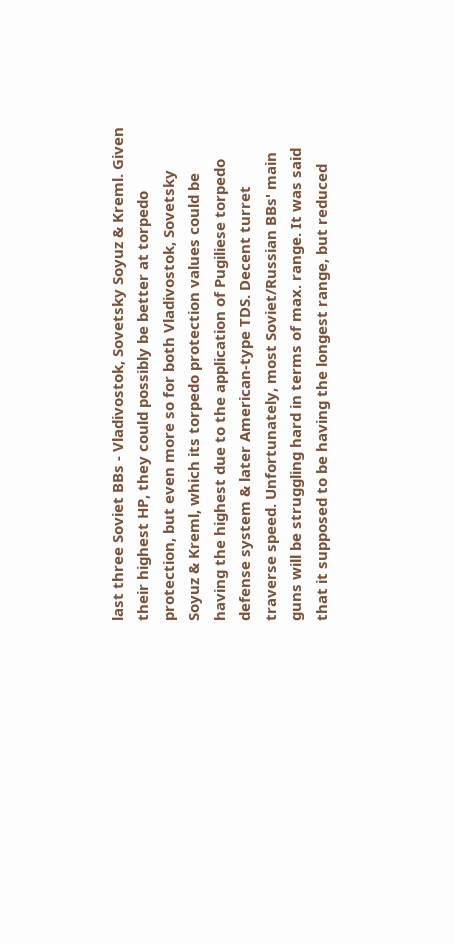last three Soviet BBs - Vladivostok, Sovetsky Soyuz & Kreml. Given their highest HP, they could possibly be better at torpedo protection, but even more so for both Vladivostok, Sovetsky Soyuz & Kreml, which its torpedo protection values could be having the highest due to the application of Pugiliese torpedo defense system & later American-type TDS. Decent turret traverse speed. Unfortunately, most Soviet/Russian BBs' main guns will be struggling hard in terms of max. range. It was said that it supposed to be having the longest range, but reduced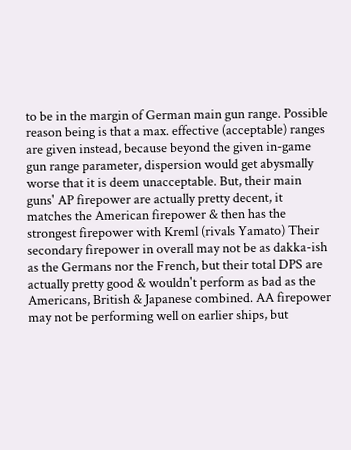to be in the margin of German main gun range. Possible reason being is that a max. effective (acceptable) ranges are given instead, because beyond the given in-game gun range parameter, dispersion would get abysmally worse that it is deem unacceptable. But, their main guns' AP firepower are actually pretty decent, it matches the American firepower & then has the strongest firepower with Kreml (rivals Yamato) Their secondary firepower in overall may not be as dakka-ish as the Germans nor the French, but their total DPS are actually pretty good & wouldn't perform as bad as the Americans, British & Japanese combined. AA firepower may not be performing well on earlier ships, but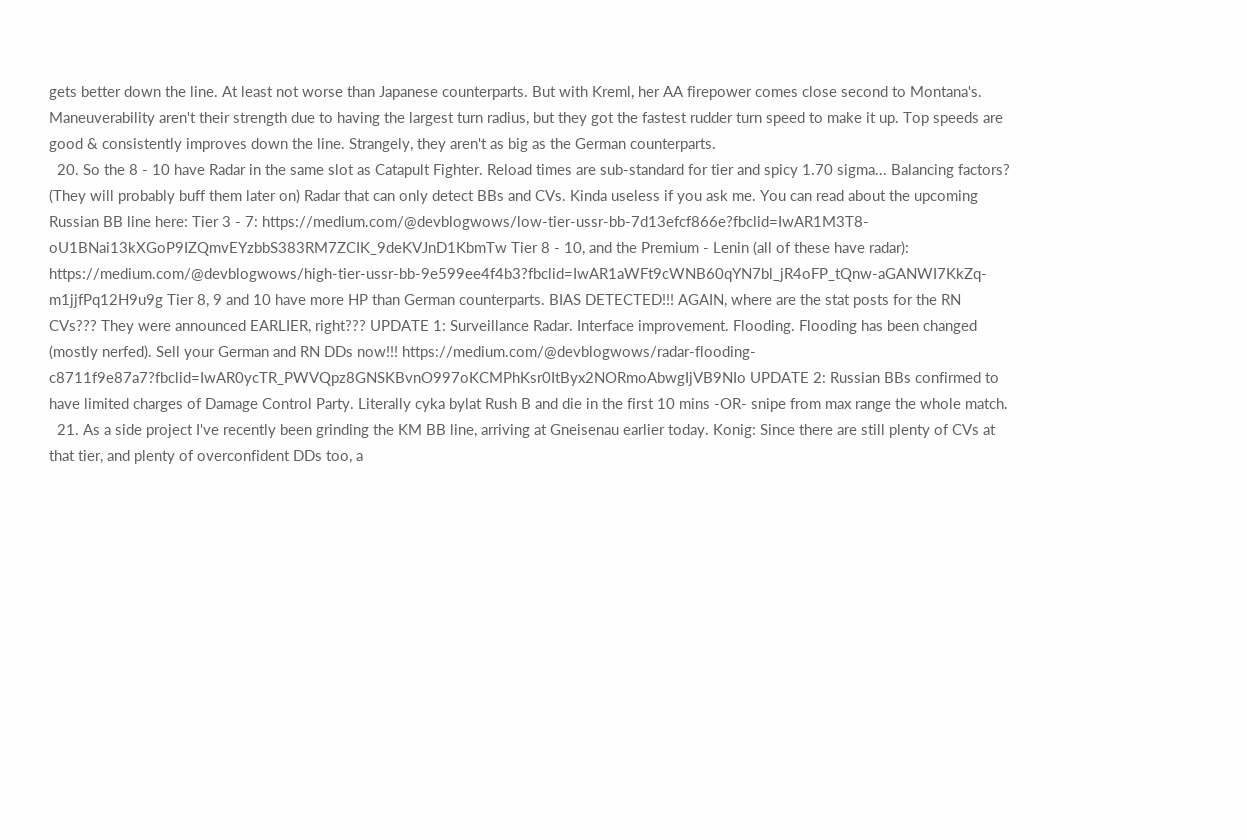gets better down the line. At least not worse than Japanese counterparts. But with Kreml, her AA firepower comes close second to Montana's. Maneuverability aren't their strength due to having the largest turn radius, but they got the fastest rudder turn speed to make it up. Top speeds are good & consistently improves down the line. Strangely, they aren't as big as the German counterparts.
  20. So the 8 - 10 have Radar in the same slot as Catapult Fighter. Reload times are sub-standard for tier and spicy 1.70 sigma... Balancing factors? (They will probably buff them later on) Radar that can only detect BBs and CVs. Kinda useless if you ask me. You can read about the upcoming Russian BB line here: Tier 3 - 7: https://medium.com/@devblogwows/low-tier-ussr-bb-7d13efcf866e?fbclid=IwAR1M3T8-oU1BNai13kXGoP9IZQmvEYzbbS383RM7ZCIK_9deKVJnD1KbmTw Tier 8 - 10, and the Premium - Lenin (all of these have radar): https://medium.com/@devblogwows/high-tier-ussr-bb-9e599ee4f4b3?fbclid=IwAR1aWFt9cWNB60qYN7bl_jR4oFP_tQnw-aGANWI7KkZq-m1jjfPq12H9u9g Tier 8, 9 and 10 have more HP than German counterparts. BIAS DETECTED!!! AGAIN, where are the stat posts for the RN CVs??? They were announced EARLIER, right??? UPDATE 1: Surveillance Radar. Interface improvement. Flooding. Flooding has been changed (mostly nerfed). Sell your German and RN DDs now!!! https://medium.com/@devblogwows/radar-flooding-c8711f9e87a7?fbclid=IwAR0ycTR_PWVQpz8GNSKBvnO997oKCMPhKsr0ItByx2NORmoAbwgIjVB9NIo UPDATE 2: Russian BBs confirmed to have limited charges of Damage Control Party. Literally cyka bylat Rush B and die in the first 10 mins -OR- snipe from max range the whole match.
  21. As a side project I've recently been grinding the KM BB line, arriving at Gneisenau earlier today. Konig: Since there are still plenty of CVs at that tier, and plenty of overconfident DDs too, a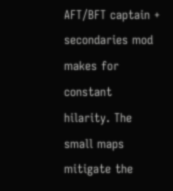AFT/BFT captain + secondaries mod makes for constant hilarity. The small maps mitigate the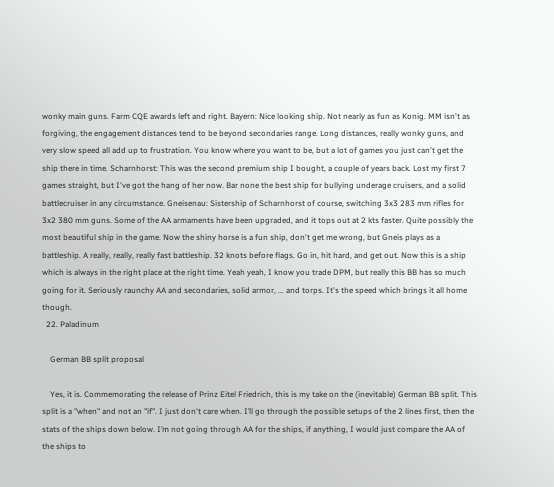wonky main guns. Farm CQE awards left and right. Bayern: Nice looking ship. Not nearly as fun as Konig. MM isn't as forgiving, the engagement distances tend to be beyond secondaries range. Long distances, really wonky guns, and very slow speed all add up to frustration. You know where you want to be, but a lot of games you just can't get the ship there in time. Scharnhorst: This was the second premium ship I bought, a couple of years back. Lost my first 7 games straight, but I've got the hang of her now. Bar none the best ship for bullying underage cruisers, and a solid battlecruiser in any circumstance. Gneisenau: Sistership of Scharnhorst of course, switching 3x3 283 mm rifles for 3x2 380 mm guns. Some of the AA armaments have been upgraded, and it tops out at 2 kts faster. Quite possibly the most beautiful ship in the game. Now the shiny horse is a fun ship, don't get me wrong, but Gneis plays as a battleship. A really, really, really fast battleship. 32 knots before flags. Go in, hit hard, and get out. Now this is a ship which is always in the right place at the right time. Yeah yeah, I know you trade DPM, but really this BB has so much going for it. Seriously raunchy AA and secondaries, solid armor, ... and torps. It's the speed which brings it all home though.
  22. Paladinum

    German BB split proposal

    Yes, it is. Commemorating the release of Prinz Eitel Friedrich, this is my take on the (inevitable) German BB split. This split is a "when" and not an "if". I just don't care when. I’ll go through the possible setups of the 2 lines first, then the stats of the ships down below. I’m not going through AA for the ships, if anything, I would just compare the AA of the ships to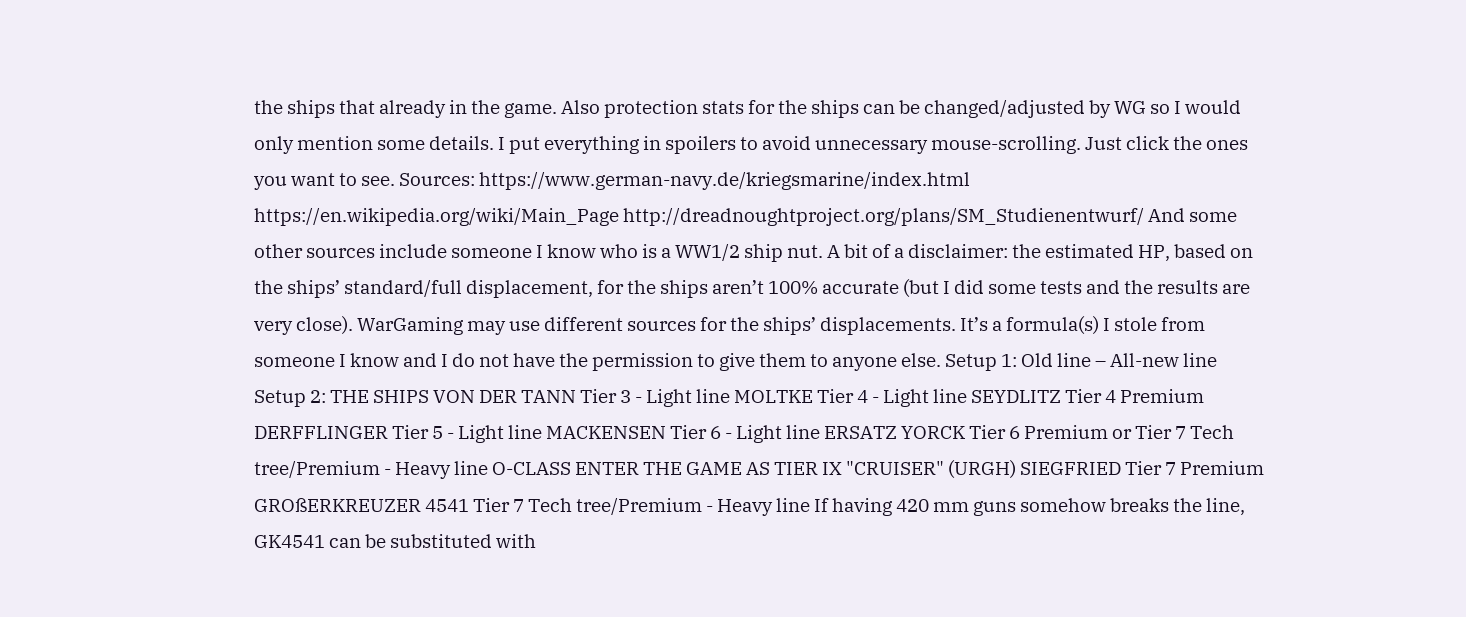the ships that already in the game. Also protection stats for the ships can be changed/adjusted by WG so I would only mention some details. I put everything in spoilers to avoid unnecessary mouse-scrolling. Just click the ones you want to see. Sources: https://www.german-navy.de/kriegsmarine/index.html https://en.wikipedia.org/wiki/Main_Page http://dreadnoughtproject.org/plans/SM_Studienentwurf/ And some other sources include someone I know who is a WW1/2 ship nut. A bit of a disclaimer: the estimated HP, based on the ships’ standard/full displacement, for the ships aren’t 100% accurate (but I did some tests and the results are very close). WarGaming may use different sources for the ships’ displacements. It’s a formula(s) I stole from someone I know and I do not have the permission to give them to anyone else. Setup 1: Old line – All-new line Setup 2: THE SHIPS VON DER TANN Tier 3 - Light line MOLTKE Tier 4 - Light line SEYDLITZ Tier 4 Premium DERFFLINGER Tier 5 - Light line MACKENSEN Tier 6 - Light line ERSATZ YORCK Tier 6 Premium or Tier 7 Tech tree/Premium - Heavy line O-CLASS ENTER THE GAME AS TIER IX "CRUISER" (URGH) SIEGFRIED Tier 7 Premium GROßERKREUZER 4541 Tier 7 Tech tree/Premium - Heavy line If having 420 mm guns somehow breaks the line, GK4541 can be substituted with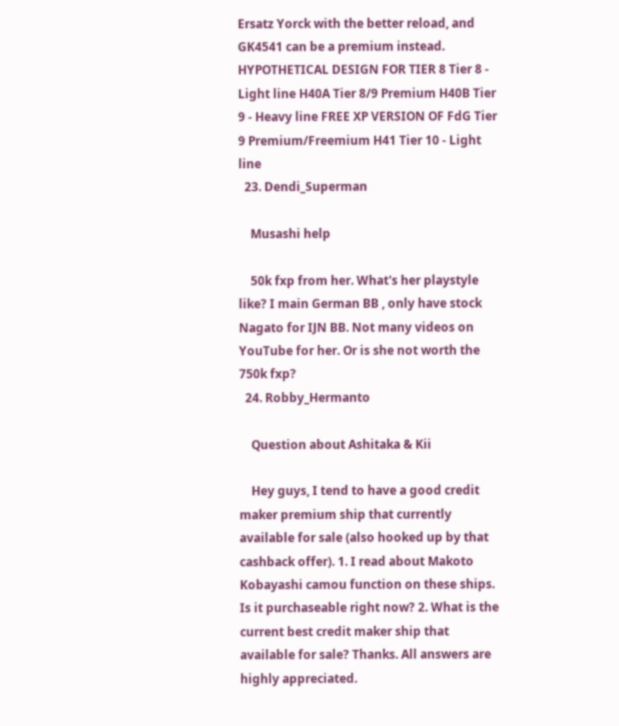Ersatz Yorck with the better reload, and GK4541 can be a premium instead. HYPOTHETICAL DESIGN FOR TIER 8 Tier 8 - Light line H40A Tier 8/9 Premium H40B Tier 9 - Heavy line FREE XP VERSION OF FdG Tier 9 Premium/Freemium H41 Tier 10 - Light line
  23. Dendi_Superman

    Musashi help

    50k fxp from her. What's her playstyle like? I main German BB , only have stock Nagato for IJN BB. Not many videos on YouTube for her. Or is she not worth the 750k fxp?
  24. Robby_Hermanto

    Question about Ashitaka & Kii

    Hey guys, I tend to have a good credit maker premium ship that currently available for sale (also hooked up by that cashback offer). 1. I read about Makoto Kobayashi camou function on these ships. Is it purchaseable right now? 2. What is the current best credit maker ship that available for sale? Thanks. All answers are highly appreciated.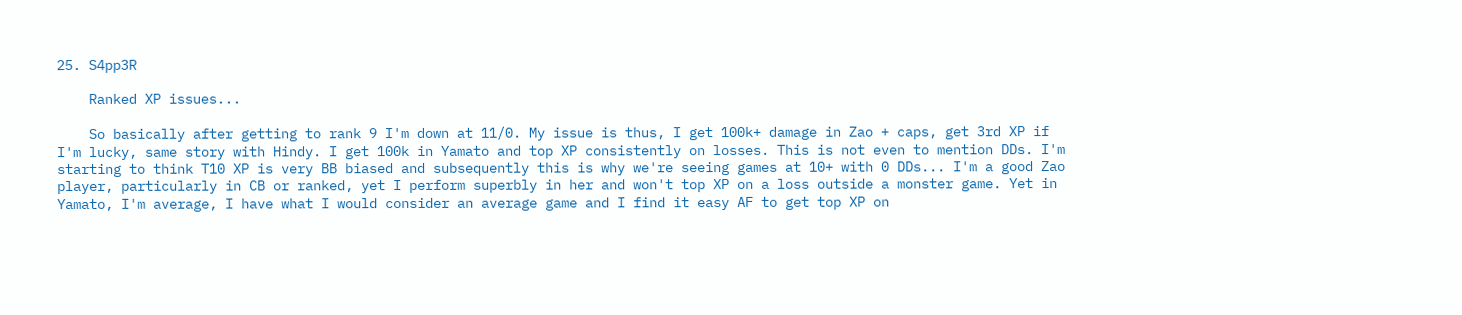25. S4pp3R

    Ranked XP issues...

    So basically after getting to rank 9 I'm down at 11/0. My issue is thus, I get 100k+ damage in Zao + caps, get 3rd XP if I'm lucky, same story with Hindy. I get 100k in Yamato and top XP consistently on losses. This is not even to mention DDs. I'm starting to think T10 XP is very BB biased and subsequently this is why we're seeing games at 10+ with 0 DDs... I'm a good Zao player, particularly in CB or ranked, yet I perform superbly in her and won't top XP on a loss outside a monster game. Yet in Yamato, I'm average, I have what I would consider an average game and I find it easy AF to get top XP on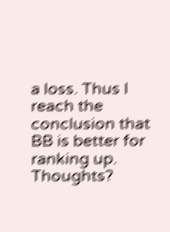a loss. Thus I reach the conclusion that BB is better for ranking up. Thoughts?